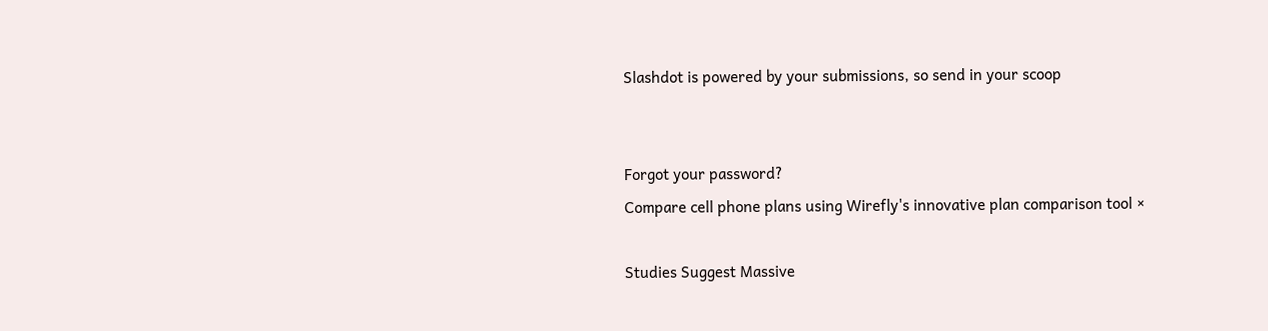Slashdot is powered by your submissions, so send in your scoop


Forgot your password?
Compare cell phone plans using Wirefly's innovative plan comparison tool ×

Studies Suggest Massive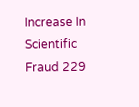Increase In Scientific Fraud 229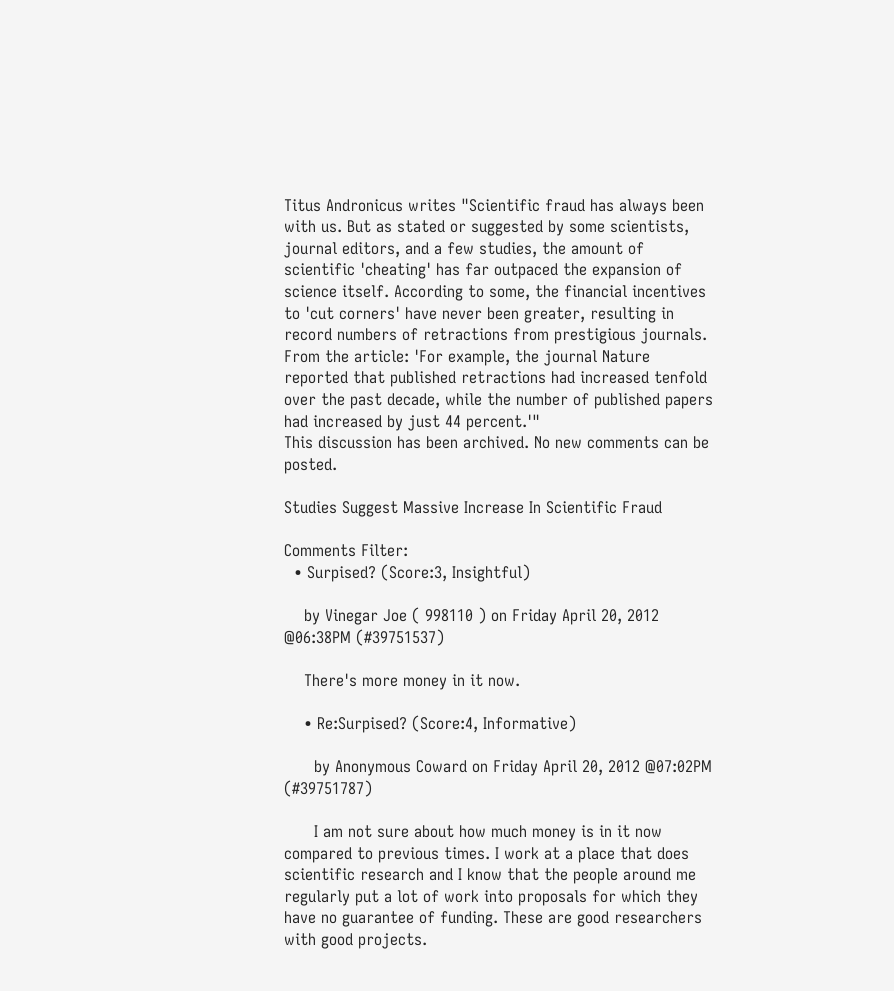Titus Andronicus writes "Scientific fraud has always been with us. But as stated or suggested by some scientists, journal editors, and a few studies, the amount of scientific 'cheating' has far outpaced the expansion of science itself. According to some, the financial incentives to 'cut corners' have never been greater, resulting in record numbers of retractions from prestigious journals. From the article: 'For example, the journal Nature reported that published retractions had increased tenfold over the past decade, while the number of published papers had increased by just 44 percent.'"
This discussion has been archived. No new comments can be posted.

Studies Suggest Massive Increase In Scientific Fraud

Comments Filter:
  • Surpised? (Score:3, Insightful)

    by Vinegar Joe ( 998110 ) on Friday April 20, 2012 @06:38PM (#39751537)

    There's more money in it now.

    • Re:Surpised? (Score:4, Informative)

      by Anonymous Coward on Friday April 20, 2012 @07:02PM (#39751787)

      I am not sure about how much money is in it now compared to previous times. I work at a place that does scientific research and I know that the people around me regularly put a lot of work into proposals for which they have no guarantee of funding. These are good researchers with good projects.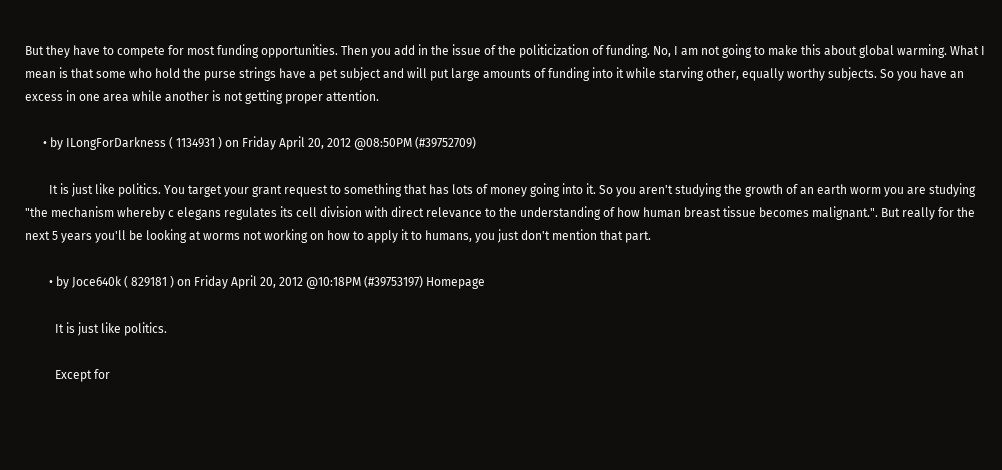But they have to compete for most funding opportunities. Then you add in the issue of the politicization of funding. No, I am not going to make this about global warming. What I mean is that some who hold the purse strings have a pet subject and will put large amounts of funding into it while starving other, equally worthy subjects. So you have an excess in one area while another is not getting proper attention.

      • by ILongForDarkness ( 1134931 ) on Friday April 20, 2012 @08:50PM (#39752709)

        It is just like politics. You target your grant request to something that has lots of money going into it. So you aren't studying the growth of an earth worm you are studying "the mechanism whereby c elegans regulates its cell division with direct relevance to the understanding of how human breast tissue becomes malignant.". But really for the next 5 years you'll be looking at worms not working on how to apply it to humans, you just don't mention that part.

        • by Joce640k ( 829181 ) on Friday April 20, 2012 @10:18PM (#39753197) Homepage

          It is just like politics.

          Except for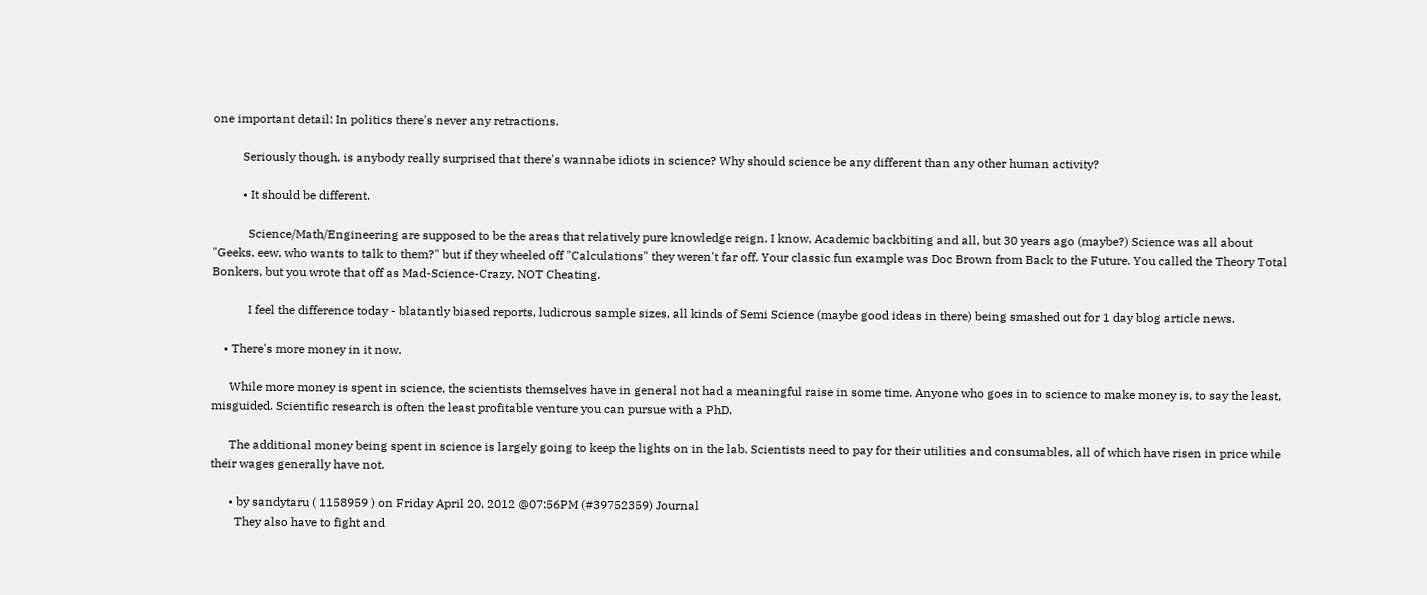one important detail: In politics there's never any retractions.

          Seriously though, is anybody really surprised that there's wannabe idiots in science? Why should science be any different than any other human activity?

          • It should be different.

            Science/Math/Engineering are supposed to be the areas that relatively pure knowledge reign. I know, Academic backbiting and all, but 30 years ago (maybe?) Science was all about "Geeks, eew, who wants to talk to them?" but if they wheeled off "Calculations" they weren't far off. Your classic fun example was Doc Brown from Back to the Future. You called the Theory Total Bonkers, but you wrote that off as Mad-Science-Crazy, NOT Cheating.

            I feel the difference today - blatantly biased reports, ludicrous sample sizes, all kinds of Semi Science (maybe good ideas in there) being smashed out for 1 day blog article news.

    • There's more money in it now.

      While more money is spent in science, the scientists themselves have in general not had a meaningful raise in some time. Anyone who goes in to science to make money is, to say the least, misguided. Scientific research is often the least profitable venture you can pursue with a PhD.

      The additional money being spent in science is largely going to keep the lights on in the lab. Scientists need to pay for their utilities and consumables, all of which have risen in price while their wages generally have not.

      • by sandytaru ( 1158959 ) on Friday April 20, 2012 @07:56PM (#39752359) Journal
        They also have to fight and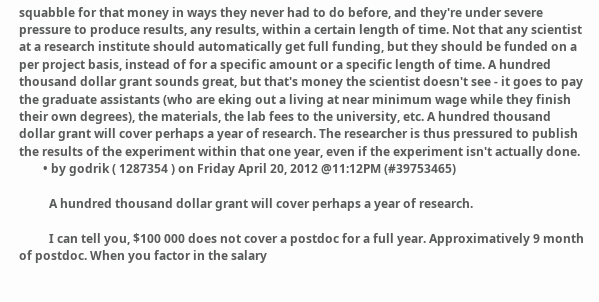squabble for that money in ways they never had to do before, and they're under severe pressure to produce results, any results, within a certain length of time. Not that any scientist at a research institute should automatically get full funding, but they should be funded on a per project basis, instead of for a specific amount or a specific length of time. A hundred thousand dollar grant sounds great, but that's money the scientist doesn't see - it goes to pay the graduate assistants (who are eking out a living at near minimum wage while they finish their own degrees), the materials, the lab fees to the university, etc. A hundred thousand dollar grant will cover perhaps a year of research. The researcher is thus pressured to publish the results of the experiment within that one year, even if the experiment isn't actually done.
        • by godrik ( 1287354 ) on Friday April 20, 2012 @11:12PM (#39753465)

          A hundred thousand dollar grant will cover perhaps a year of research.

          I can tell you, $100 000 does not cover a postdoc for a full year. Approximatively 9 month of postdoc. When you factor in the salary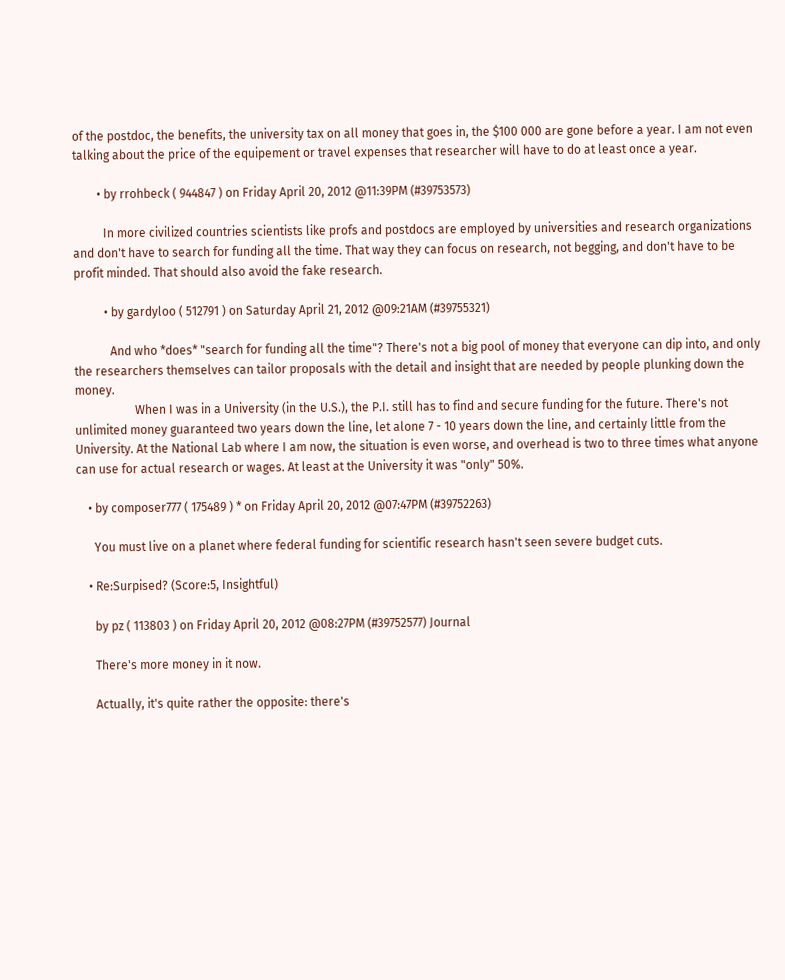of the postdoc, the benefits, the university tax on all money that goes in, the $100 000 are gone before a year. I am not even talking about the price of the equipement or travel expenses that researcher will have to do at least once a year.

        • by rrohbeck ( 944847 ) on Friday April 20, 2012 @11:39PM (#39753573)

          In more civilized countries scientists like profs and postdocs are employed by universities and research organizations and don't have to search for funding all the time. That way they can focus on research, not begging, and don't have to be profit minded. That should also avoid the fake research.

          • by gardyloo ( 512791 ) on Saturday April 21, 2012 @09:21AM (#39755321)

            And who *does* "search for funding all the time"? There's not a big pool of money that everyone can dip into, and only the researchers themselves can tailor proposals with the detail and insight that are needed by people plunking down the money.
                    When I was in a University (in the U.S.), the P.I. still has to find and secure funding for the future. There's not unlimited money guaranteed two years down the line, let alone 7 - 10 years down the line, and certainly little from the University. At the National Lab where I am now, the situation is even worse, and overhead is two to three times what anyone can use for actual research or wages. At least at the University it was "only" 50%.

    • by composer777 ( 175489 ) * on Friday April 20, 2012 @07:47PM (#39752263)

      You must live on a planet where federal funding for scientific research hasn't seen severe budget cuts.

    • Re:Surpised? (Score:5, Insightful)

      by pz ( 113803 ) on Friday April 20, 2012 @08:27PM (#39752577) Journal

      There's more money in it now.

      Actually, it's quite rather the opposite: there's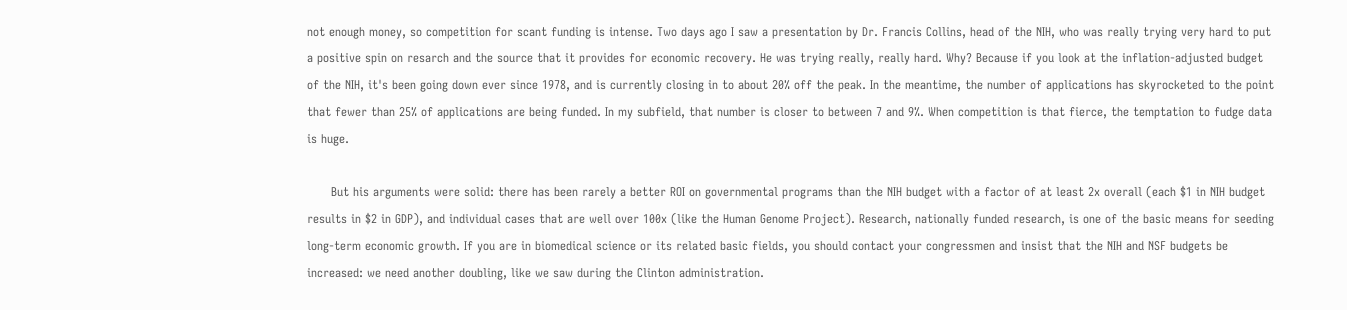not enough money, so competition for scant funding is intense. Two days ago I saw a presentation by Dr. Francis Collins, head of the NIH, who was really trying very hard to put a positive spin on resarch and the source that it provides for economic recovery. He was trying really, really hard. Why? Because if you look at the inflation-adjusted budget of the NIH, it's been going down ever since 1978, and is currently closing in to about 20% off the peak. In the meantime, the number of applications has skyrocketed to the point that fewer than 25% of applications are being funded. In my subfield, that number is closer to between 7 and 9%. When competition is that fierce, the temptation to fudge data is huge.

      But his arguments were solid: there has been rarely a better ROI on governmental programs than the NIH budget with a factor of at least 2x overall (each $1 in NIH budget results in $2 in GDP), and individual cases that are well over 100x (like the Human Genome Project). Research, nationally funded research, is one of the basic means for seeding long-term economic growth. If you are in biomedical science or its related basic fields, you should contact your congressmen and insist that the NIH and NSF budgets be increased: we need another doubling, like we saw during the Clinton administration.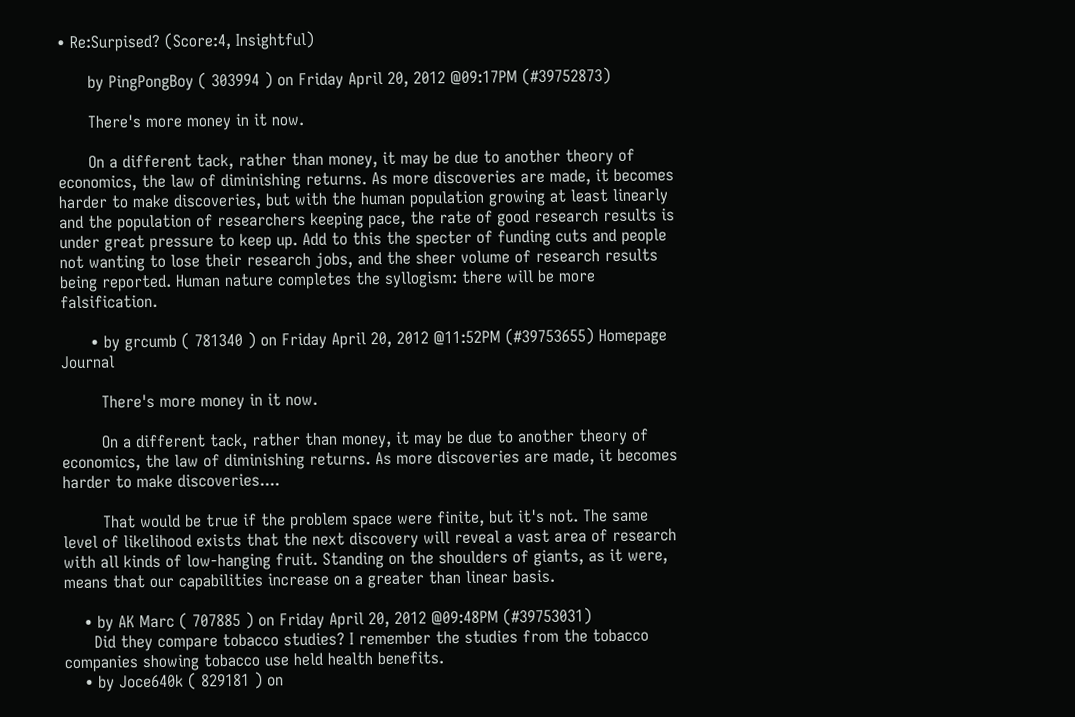• Re:Surpised? (Score:4, Insightful)

      by PingPongBoy ( 303994 ) on Friday April 20, 2012 @09:17PM (#39752873)

      There's more money in it now.

      On a different tack, rather than money, it may be due to another theory of economics, the law of diminishing returns. As more discoveries are made, it becomes harder to make discoveries, but with the human population growing at least linearly and the population of researchers keeping pace, the rate of good research results is under great pressure to keep up. Add to this the specter of funding cuts and people not wanting to lose their research jobs, and the sheer volume of research results being reported. Human nature completes the syllogism: there will be more falsification.

      • by grcumb ( 781340 ) on Friday April 20, 2012 @11:52PM (#39753655) Homepage Journal

        There's more money in it now.

        On a different tack, rather than money, it may be due to another theory of economics, the law of diminishing returns. As more discoveries are made, it becomes harder to make discoveries....

        That would be true if the problem space were finite, but it's not. The same level of likelihood exists that the next discovery will reveal a vast area of research with all kinds of low-hanging fruit. Standing on the shoulders of giants, as it were, means that our capabilities increase on a greater than linear basis.

    • by AK Marc ( 707885 ) on Friday April 20, 2012 @09:48PM (#39753031)
      Did they compare tobacco studies? I remember the studies from the tobacco companies showing tobacco use held health benefits.
    • by Joce640k ( 829181 ) on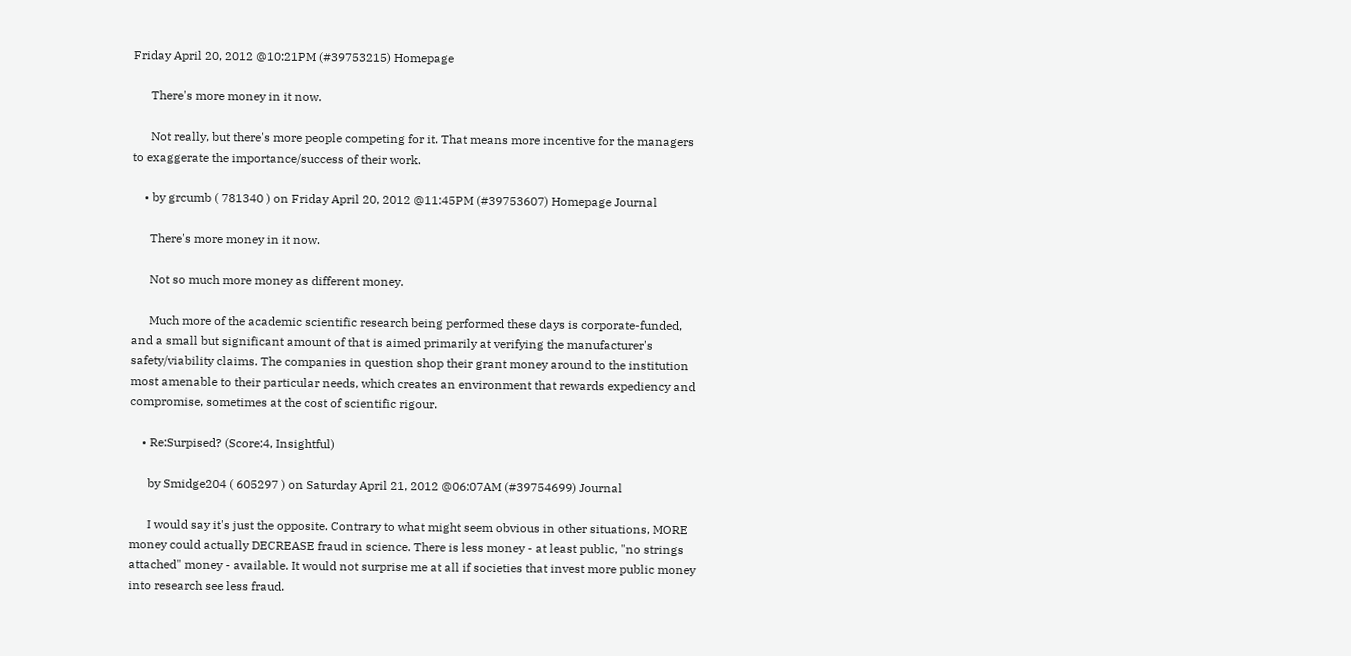Friday April 20, 2012 @10:21PM (#39753215) Homepage

      There's more money in it now.

      Not really, but there's more people competing for it. That means more incentive for the managers to exaggerate the importance/success of their work.

    • by grcumb ( 781340 ) on Friday April 20, 2012 @11:45PM (#39753607) Homepage Journal

      There's more money in it now.

      Not so much more money as different money.

      Much more of the academic scientific research being performed these days is corporate-funded, and a small but significant amount of that is aimed primarily at verifying the manufacturer's safety/viability claims. The companies in question shop their grant money around to the institution most amenable to their particular needs, which creates an environment that rewards expediency and compromise, sometimes at the cost of scientific rigour.

    • Re:Surpised? (Score:4, Insightful)

      by Smidge204 ( 605297 ) on Saturday April 21, 2012 @06:07AM (#39754699) Journal

      I would say it's just the opposite. Contrary to what might seem obvious in other situations, MORE money could actually DECREASE fraud in science. There is less money - at least public, "no strings attached" money - available. It would not surprise me at all if societies that invest more public money into research see less fraud.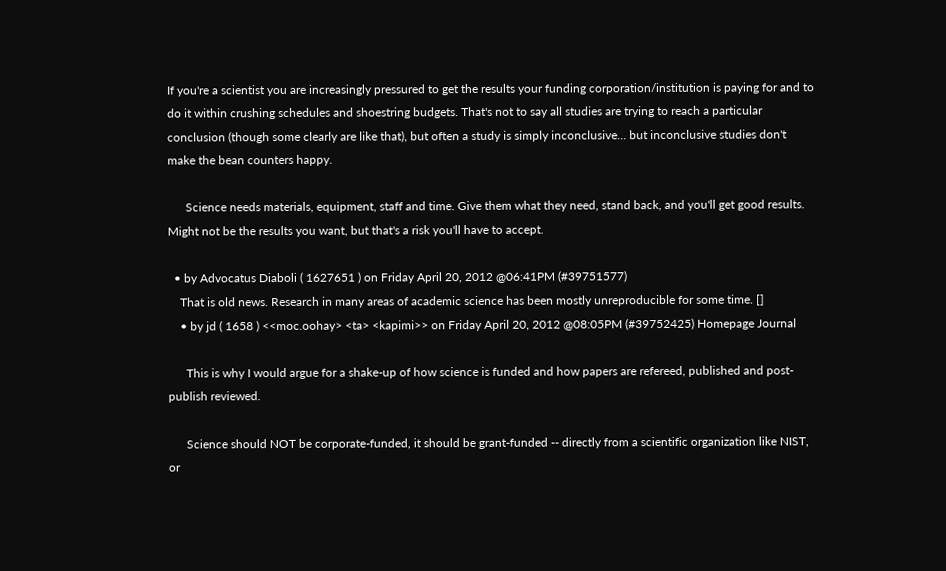If you're a scientist you are increasingly pressured to get the results your funding corporation/institution is paying for and to do it within crushing schedules and shoestring budgets. That's not to say all studies are trying to reach a particular conclusion (though some clearly are like that), but often a study is simply inconclusive... but inconclusive studies don't make the bean counters happy.

      Science needs materials, equipment, staff and time. Give them what they need, stand back, and you'll get good results. Might not be the results you want, but that's a risk you'll have to accept.

  • by Advocatus Diaboli ( 1627651 ) on Friday April 20, 2012 @06:41PM (#39751577)
    That is old news. Research in many areas of academic science has been mostly unreproducible for some time. []
    • by jd ( 1658 ) <<moc.oohay> <ta> <kapimi>> on Friday April 20, 2012 @08:05PM (#39752425) Homepage Journal

      This is why I would argue for a shake-up of how science is funded and how papers are refereed, published and post-publish reviewed.

      Science should NOT be corporate-funded, it should be grant-funded -- directly from a scientific organization like NIST, or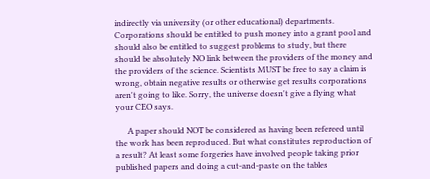indirectly via university (or other educational) departments. Corporations should be entitled to push money into a grant pool and should also be entitled to suggest problems to study, but there should be absolutely NO link between the providers of the money and the providers of the science. Scientists MUST be free to say a claim is wrong, obtain negative results or otherwise get results corporations aren't going to like. Sorry, the universe doesn't give a flying what your CEO says.

      A paper should NOT be considered as having been refereed until the work has been reproduced. But what constitutes reproduction of a result? At least some forgeries have involved people taking prior published papers and doing a cut-and-paste on the tables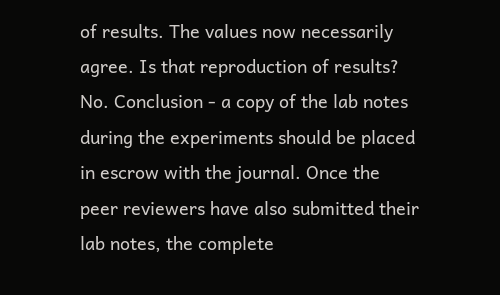of results. The values now necessarily agree. Is that reproduction of results? No. Conclusion - a copy of the lab notes during the experiments should be placed in escrow with the journal. Once the peer reviewers have also submitted their lab notes, the complete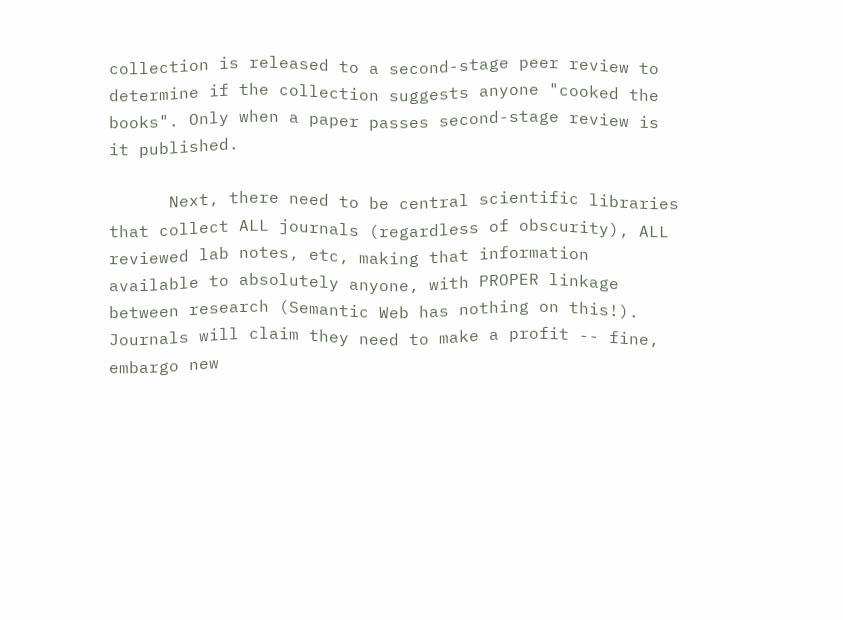collection is released to a second-stage peer review to determine if the collection suggests anyone "cooked the books". Only when a paper passes second-stage review is it published.

      Next, there need to be central scientific libraries that collect ALL journals (regardless of obscurity), ALL reviewed lab notes, etc, making that information available to absolutely anyone, with PROPER linkage between research (Semantic Web has nothing on this!). Journals will claim they need to make a profit -- fine, embargo new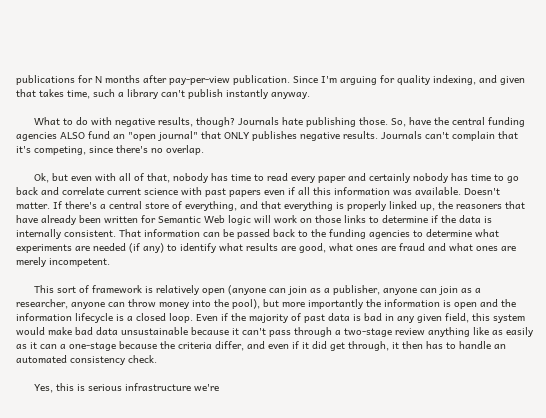publications for N months after pay-per-view publication. Since I'm arguing for quality indexing, and given that takes time, such a library can't publish instantly anyway.

      What to do with negative results, though? Journals hate publishing those. So, have the central funding agencies ALSO fund an "open journal" that ONLY publishes negative results. Journals can't complain that it's competing, since there's no overlap.

      Ok, but even with all of that, nobody has time to read every paper and certainly nobody has time to go back and correlate current science with past papers even if all this information was available. Doesn't matter. If there's a central store of everything, and that everything is properly linked up, the reasoners that have already been written for Semantic Web logic will work on those links to determine if the data is internally consistent. That information can be passed back to the funding agencies to determine what experiments are needed (if any) to identify what results are good, what ones are fraud and what ones are merely incompetent.

      This sort of framework is relatively open (anyone can join as a publisher, anyone can join as a researcher, anyone can throw money into the pool), but more importantly the information is open and the information lifecycle is a closed loop. Even if the majority of past data is bad in any given field, this system would make bad data unsustainable because it can't pass through a two-stage review anything like as easily as it can a one-stage because the criteria differ, and even if it did get through, it then has to handle an automated consistency check.

      Yes, this is serious infrastructure we're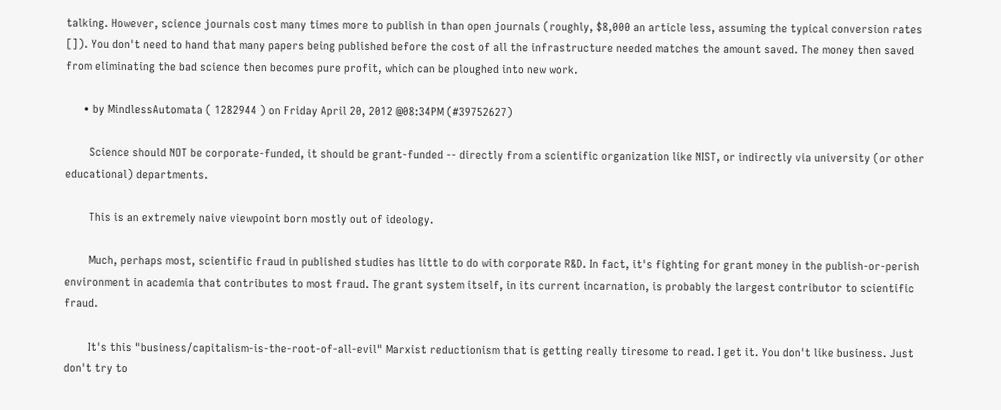talking. However, science journals cost many times more to publish in than open journals (roughly, $8,000 an article less, assuming the typical conversion rates []). You don't need to hand that many papers being published before the cost of all the infrastructure needed matches the amount saved. The money then saved from eliminating the bad science then becomes pure profit, which can be ploughed into new work.

      • by MindlessAutomata ( 1282944 ) on Friday April 20, 2012 @08:34PM (#39752627)

        Science should NOT be corporate-funded, it should be grant-funded -- directly from a scientific organization like NIST, or indirectly via university (or other educational) departments.

        This is an extremely naive viewpoint born mostly out of ideology.

        Much, perhaps most, scientific fraud in published studies has little to do with corporate R&D. In fact, it's fighting for grant money in the publish-or-perish environment in academia that contributes to most fraud. The grant system itself, in its current incarnation, is probably the largest contributor to scientific fraud.

        It's this "business/capitalism-is-the-root-of-all-evil" Marxist reductionism that is getting really tiresome to read. I get it. You don't like business. Just don't try to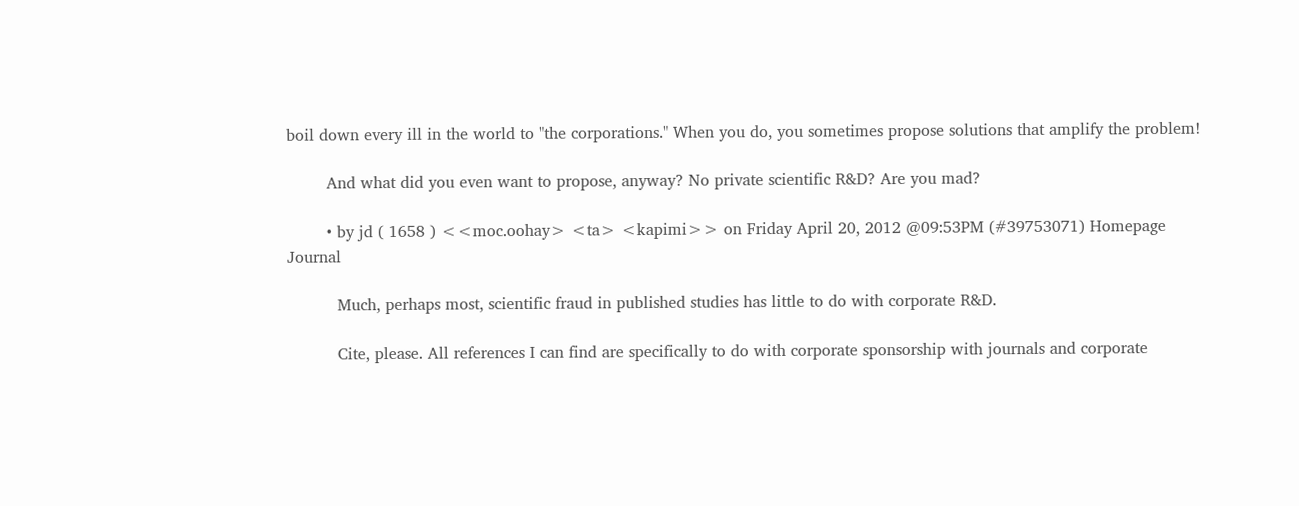boil down every ill in the world to "the corporations." When you do, you sometimes propose solutions that amplify the problem!

        And what did you even want to propose, anyway? No private scientific R&D? Are you mad?

        • by jd ( 1658 ) <<moc.oohay> <ta> <kapimi>> on Friday April 20, 2012 @09:53PM (#39753071) Homepage Journal

          Much, perhaps most, scientific fraud in published studies has little to do with corporate R&D.

          Cite, please. All references I can find are specifically to do with corporate sponsorship with journals and corporate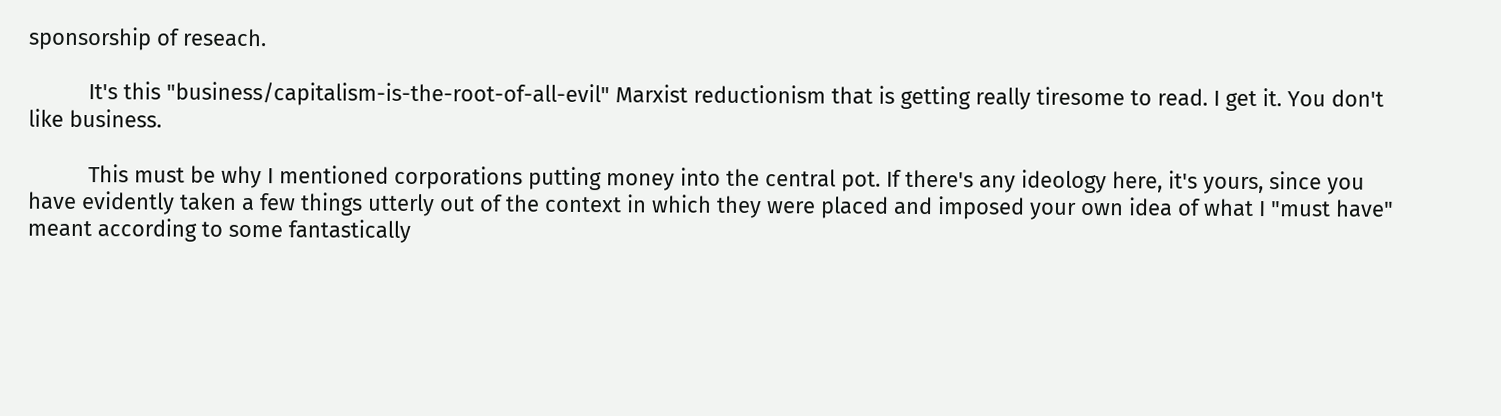sponsorship of reseach.

          It's this "business/capitalism-is-the-root-of-all-evil" Marxist reductionism that is getting really tiresome to read. I get it. You don't like business.

          This must be why I mentioned corporations putting money into the central pot. If there's any ideology here, it's yours, since you have evidently taken a few things utterly out of the context in which they were placed and imposed your own idea of what I "must have" meant according to some fantastically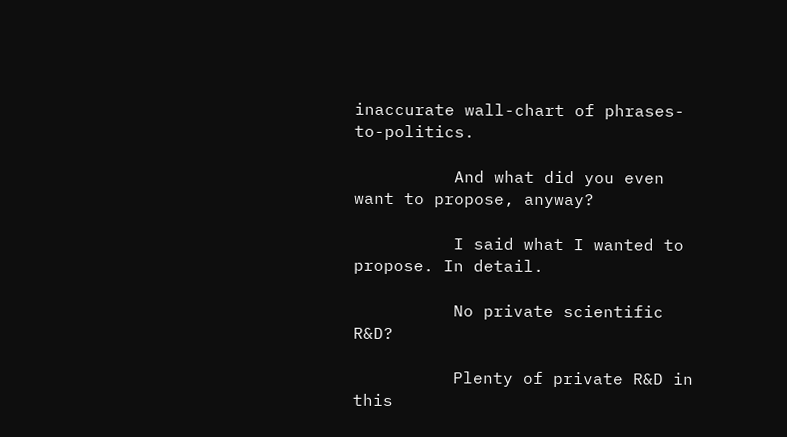inaccurate wall-chart of phrases-to-politics.

          And what did you even want to propose, anyway?

          I said what I wanted to propose. In detail.

          No private scientific R&D?

          Plenty of private R&D in this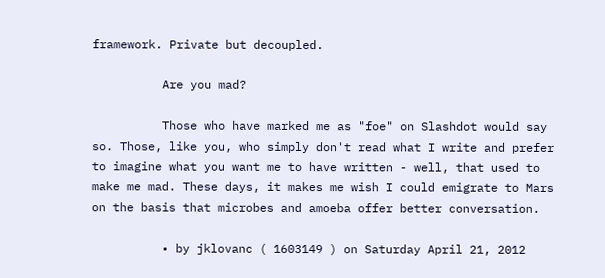framework. Private but decoupled.

          Are you mad?

          Those who have marked me as "foe" on Slashdot would say so. Those, like you, who simply don't read what I write and prefer to imagine what you want me to have written - well, that used to make me mad. These days, it makes me wish I could emigrate to Mars on the basis that microbes and amoeba offer better conversation.

          • by jklovanc ( 1603149 ) on Saturday April 21, 2012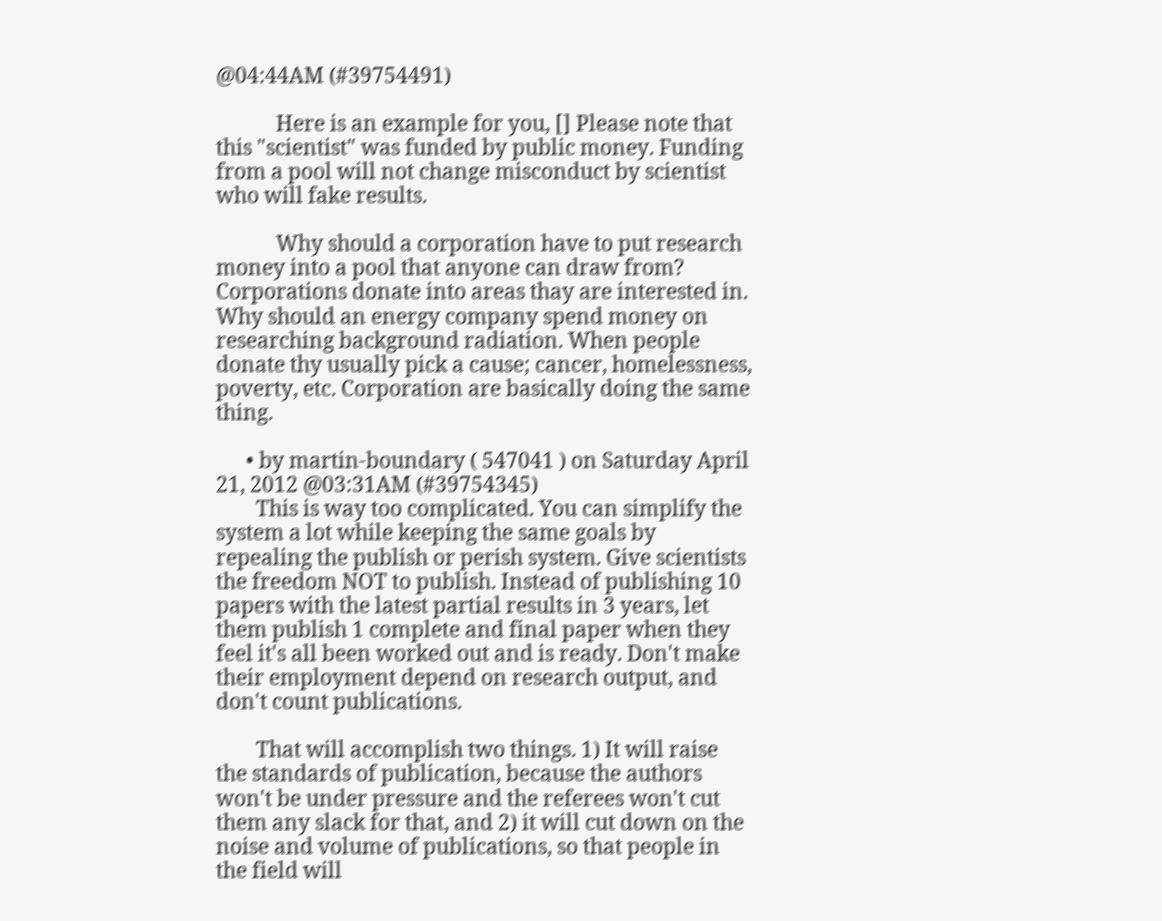@04:44AM (#39754491)

            Here is an example for you, [] Please note that this "scientist" was funded by public money. Funding from a pool will not change misconduct by scientist who will fake results.

            Why should a corporation have to put research money into a pool that anyone can draw from? Corporations donate into areas thay are interested in. Why should an energy company spend money on researching background radiation. When people donate thy usually pick a cause; cancer, homelessness, poverty, etc. Corporation are basically doing the same thing.

      • by martin-boundary ( 547041 ) on Saturday April 21, 2012 @03:31AM (#39754345)
        This is way too complicated. You can simplify the system a lot while keeping the same goals by repealing the publish or perish system. Give scientists the freedom NOT to publish. Instead of publishing 10 papers with the latest partial results in 3 years, let them publish 1 complete and final paper when they feel it's all been worked out and is ready. Don't make their employment depend on research output, and don't count publications.

        That will accomplish two things. 1) It will raise the standards of publication, because the authors won't be under pressure and the referees won't cut them any slack for that, and 2) it will cut down on the noise and volume of publications, so that people in the field will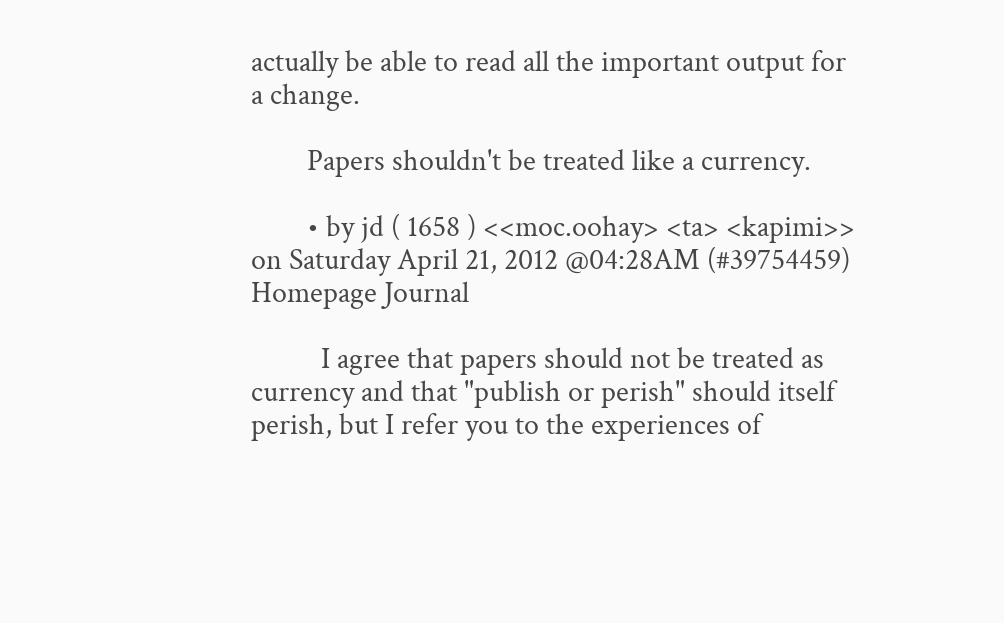actually be able to read all the important output for a change.

        Papers shouldn't be treated like a currency.

        • by jd ( 1658 ) <<moc.oohay> <ta> <kapimi>> on Saturday April 21, 2012 @04:28AM (#39754459) Homepage Journal

          I agree that papers should not be treated as currency and that "publish or perish" should itself perish, but I refer you to the experiences of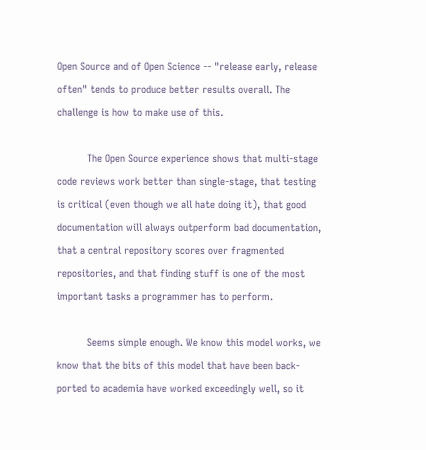Open Source and of Open Science -- "release early, release often" tends to produce better results overall. The challenge is how to make use of this.

          The Open Source experience shows that multi-stage code reviews work better than single-stage, that testing is critical (even though we all hate doing it), that good documentation will always outperform bad documentation, that a central repository scores over fragmented repositories, and that finding stuff is one of the most important tasks a programmer has to perform.

          Seems simple enough. We know this model works, we know that the bits of this model that have been back-ported to academia have worked exceedingly well, so it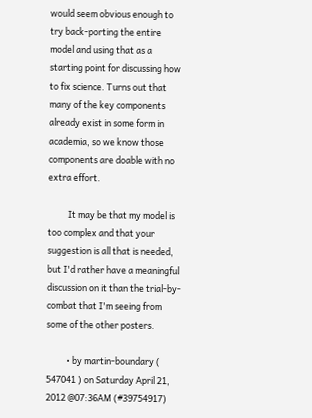would seem obvious enough to try back-porting the entire model and using that as a starting point for discussing how to fix science. Turns out that many of the key components already exist in some form in academia, so we know those components are doable with no extra effort.

          It may be that my model is too complex and that your suggestion is all that is needed, but I'd rather have a meaningful discussion on it than the trial-by-combat that I'm seeing from some of the other posters.

          • by martin-boundary ( 547041 ) on Saturday April 21, 2012 @07:36AM (#39754917)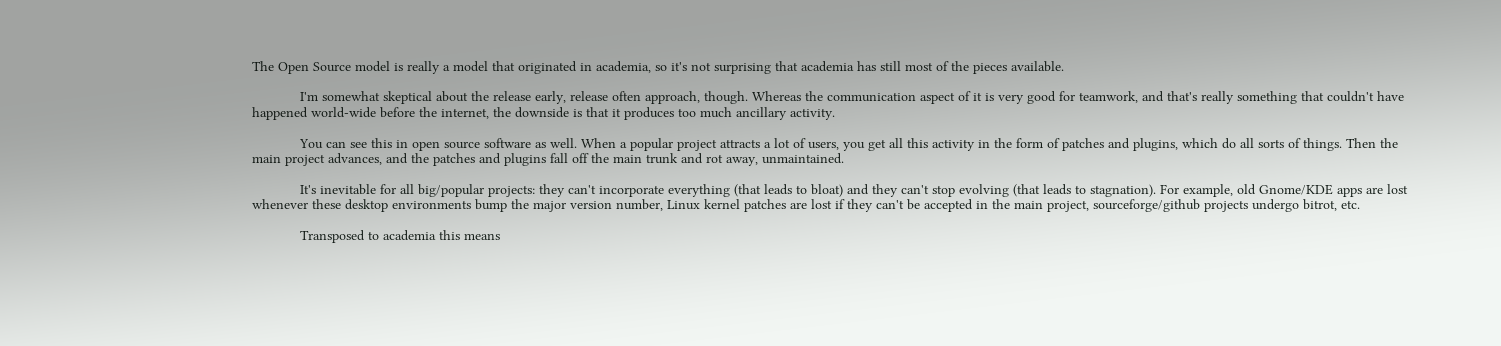The Open Source model is really a model that originated in academia, so it's not surprising that academia has still most of the pieces available.

            I'm somewhat skeptical about the release early, release often approach, though. Whereas the communication aspect of it is very good for teamwork, and that's really something that couldn't have happened world-wide before the internet, the downside is that it produces too much ancillary activity.

            You can see this in open source software as well. When a popular project attracts a lot of users, you get all this activity in the form of patches and plugins, which do all sorts of things. Then the main project advances, and the patches and plugins fall off the main trunk and rot away, unmaintained.

            It's inevitable for all big/popular projects: they can't incorporate everything (that leads to bloat) and they can't stop evolving (that leads to stagnation). For example, old Gnome/KDE apps are lost whenever these desktop environments bump the major version number, Linux kernel patches are lost if they can't be accepted in the main project, sourceforge/github projects undergo bitrot, etc.

            Transposed to academia this means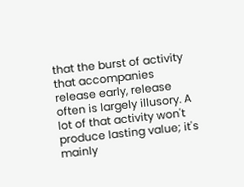that the burst of activity that accompanies release early, release often is largely illusory. A lot of that activity won't produce lasting value; it's mainly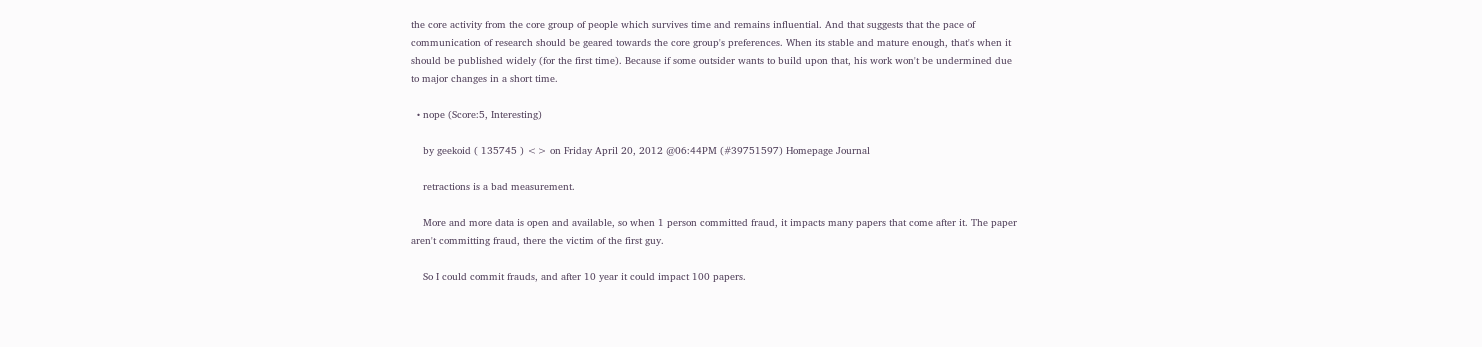the core activity from the core group of people which survives time and remains influential. And that suggests that the pace of communication of research should be geared towards the core group's preferences. When its stable and mature enough, that's when it should be published widely (for the first time). Because if some outsider wants to build upon that, his work won't be undermined due to major changes in a short time.

  • nope (Score:5, Interesting)

    by geekoid ( 135745 ) <> on Friday April 20, 2012 @06:44PM (#39751597) Homepage Journal

    retractions is a bad measurement.

    More and more data is open and available, so when 1 person committed fraud, it impacts many papers that come after it. The paper aren't committing fraud, there the victim of the first guy.

    So I could commit frauds, and after 10 year it could impact 100 papers.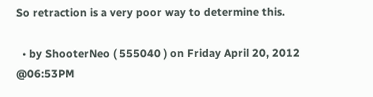So retraction is a very poor way to determine this.

  • by ShooterNeo ( 555040 ) on Friday April 20, 2012 @06:53PM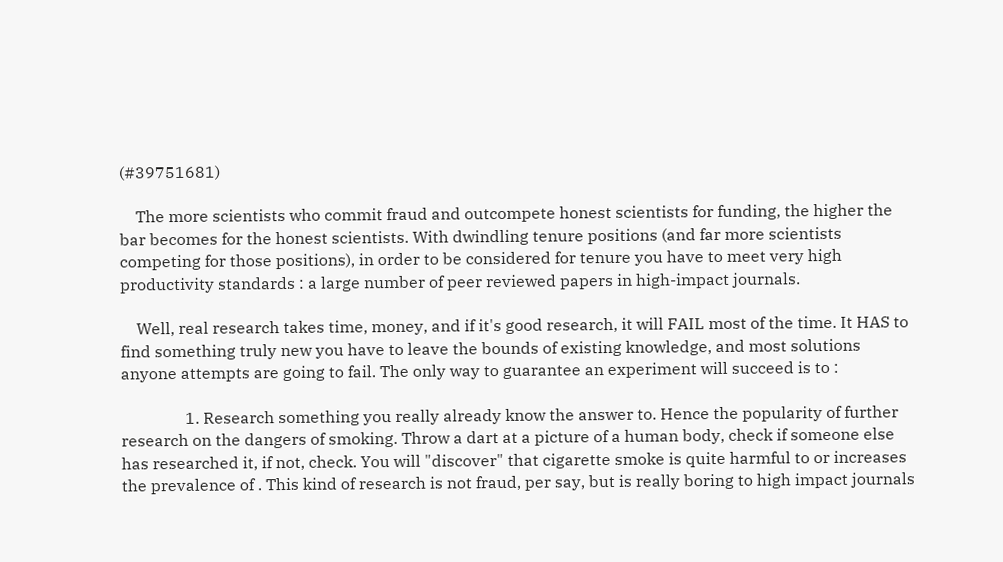(#39751681)

    The more scientists who commit fraud and outcompete honest scientists for funding, the higher the bar becomes for the honest scientists. With dwindling tenure positions (and far more scientists competing for those positions), in order to be considered for tenure you have to meet very high productivity standards : a large number of peer reviewed papers in high-impact journals.

    Well, real research takes time, money, and if it's good research, it will FAIL most of the time. It HAS to find something truly new you have to leave the bounds of existing knowledge, and most solutions anyone attempts are going to fail. The only way to guarantee an experiment will succeed is to :

                1. Research something you really already know the answer to. Hence the popularity of further research on the dangers of smoking. Throw a dart at a picture of a human body, check if someone else has researched it, if not, check. You will "discover" that cigarette smoke is quite harmful to or increases the prevalence of . This kind of research is not fraud, per say, but is really boring to high impact journals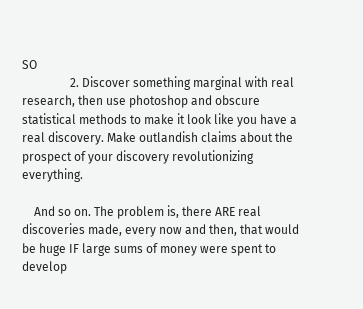SO
                2. Discover something marginal with real research, then use photoshop and obscure statistical methods to make it look like you have a real discovery. Make outlandish claims about the prospect of your discovery revolutionizing everything.

    And so on. The problem is, there ARE real discoveries made, every now and then, that would be huge IF large sums of money were spent to develop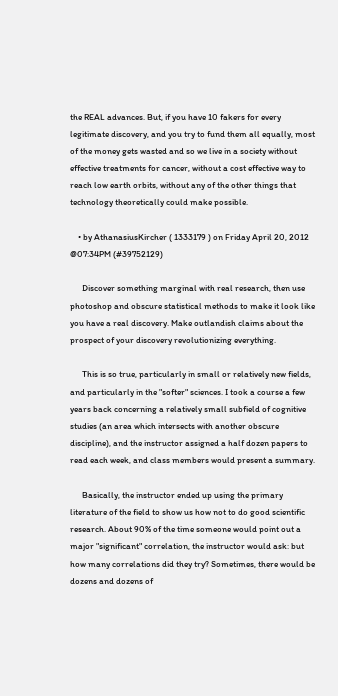the REAL advances. But, if you have 10 fakers for every legitimate discovery, and you try to fund them all equally, most of the money gets wasted and so we live in a society without effective treatments for cancer, without a cost effective way to reach low earth orbits, without any of the other things that technology theoretically could make possible.

    • by AthanasiusKircher ( 1333179 ) on Friday April 20, 2012 @07:34PM (#39752129)

      Discover something marginal with real research, then use photoshop and obscure statistical methods to make it look like you have a real discovery. Make outlandish claims about the prospect of your discovery revolutionizing everything.

      This is so true, particularly in small or relatively new fields, and particularly in the "softer" sciences. I took a course a few years back concerning a relatively small subfield of cognitive studies (an area which intersects with another obscure discipline), and the instructor assigned a half dozen papers to read each week, and class members would present a summary.

      Basically, the instructor ended up using the primary literature of the field to show us how not to do good scientific research. About 90% of the time someone would point out a major "significant" correlation, the instructor would ask: but how many correlations did they try? Sometimes, there would be dozens and dozens of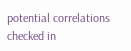potential correlations checked in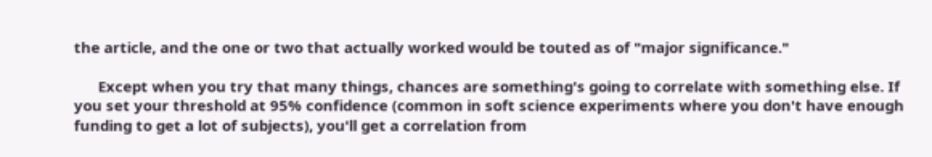the article, and the one or two that actually worked would be touted as of "major significance."

      Except when you try that many things, chances are something's going to correlate with something else. If you set your threshold at 95% confidence (common in soft science experiments where you don't have enough funding to get a lot of subjects), you'll get a correlation from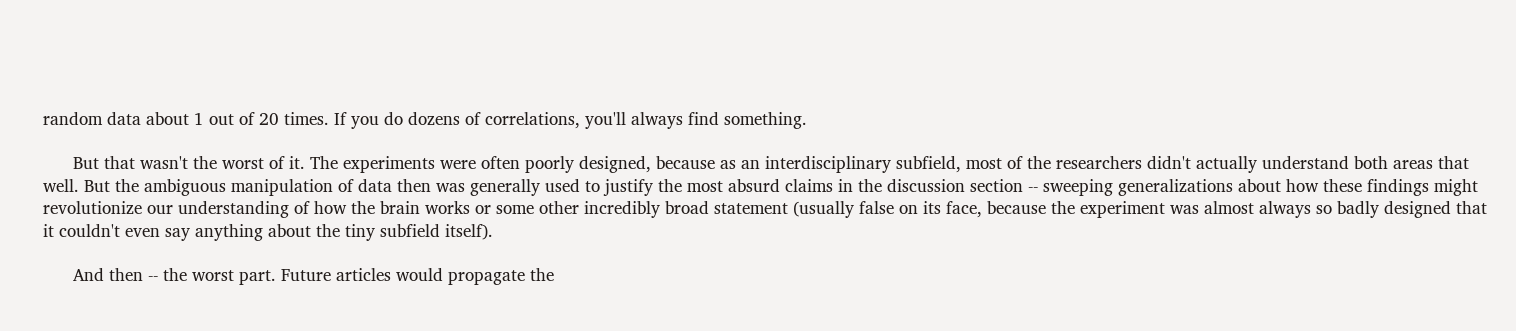random data about 1 out of 20 times. If you do dozens of correlations, you'll always find something.

      But that wasn't the worst of it. The experiments were often poorly designed, because as an interdisciplinary subfield, most of the researchers didn't actually understand both areas that well. But the ambiguous manipulation of data then was generally used to justify the most absurd claims in the discussion section -- sweeping generalizations about how these findings might revolutionize our understanding of how the brain works or some other incredibly broad statement (usually false on its face, because the experiment was almost always so badly designed that it couldn't even say anything about the tiny subfield itself).

      And then -- the worst part. Future articles would propagate the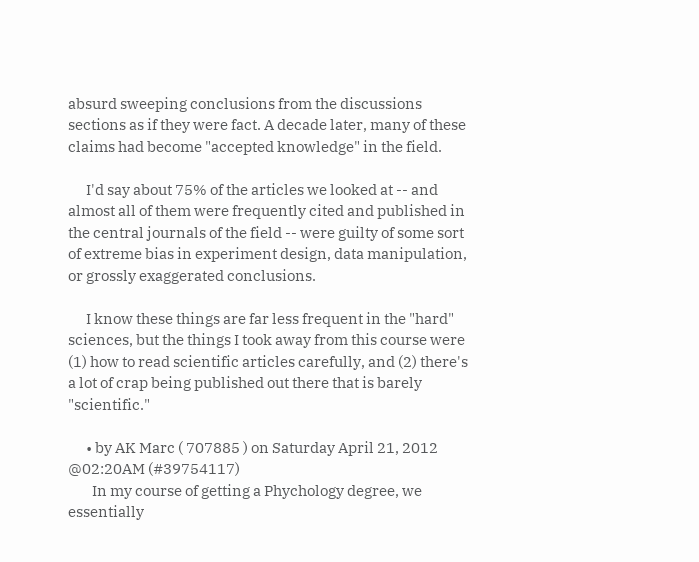absurd sweeping conclusions from the discussions sections as if they were fact. A decade later, many of these claims had become "accepted knowledge" in the field.

      I'd say about 75% of the articles we looked at -- and almost all of them were frequently cited and published in the central journals of the field -- were guilty of some sort of extreme bias in experiment design, data manipulation, or grossly exaggerated conclusions.

      I know these things are far less frequent in the "hard" sciences, but the things I took away from this course were (1) how to read scientific articles carefully, and (2) there's a lot of crap being published out there that is barely "scientific."

      • by AK Marc ( 707885 ) on Saturday April 21, 2012 @02:20AM (#39754117)
        In my course of getting a Phychology degree, we essentially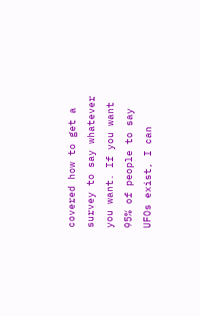covered how to get a survey to say whatever you want. If you want 95% of people to say UFOs exist, I can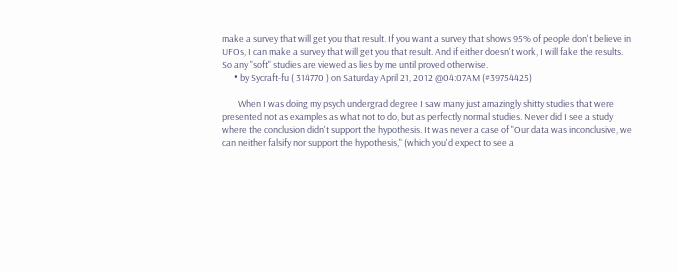make a survey that will get you that result. If you want a survey that shows 95% of people don't believe in UFOs, I can make a survey that will get you that result. And if either doesn't work, I will fake the results. So any "soft" studies are viewed as lies by me until proved otherwise.
      • by Sycraft-fu ( 314770 ) on Saturday April 21, 2012 @04:07AM (#39754425)

        When I was doing my psych undergrad degree I saw many just amazingly shitty studies that were presented not as examples as what not to do, but as perfectly normal studies. Never did I see a study where the conclusion didn't support the hypothesis. It was never a case of "Our data was inconclusive, we can neither falsify nor support the hypothesis," (which you'd expect to see a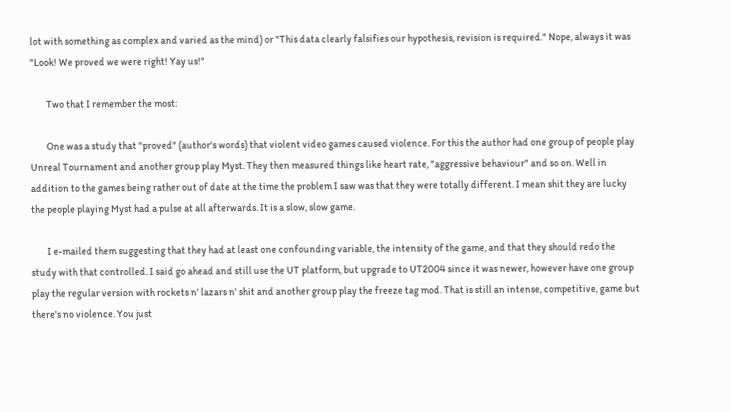lot with something as complex and varied as the mind) or "This data clearly falsifies our hypothesis, revision is required." Nope, always it was "Look! We proved we were right! Yay us!"

        Two that I remember the most:

        One was a study that "proved" (author's words) that violent video games caused violence. For this the author had one group of people play Unreal Tournament and another group play Myst. They then measured things like heart rate, "aggressive behaviour" and so on. Well in addition to the games being rather out of date at the time the problem I saw was that they were totally different. I mean shit they are lucky the people playing Myst had a pulse at all afterwards. It is a slow, slow game.

        I e-mailed them suggesting that they had at least one confounding variable, the intensity of the game, and that they should redo the study with that controlled. I said go ahead and still use the UT platform, but upgrade to UT2004 since it was newer, however have one group play the regular version with rockets n' lazars n' shit and another group play the freeze tag mod. That is still an intense, competitive, game but there's no violence. You just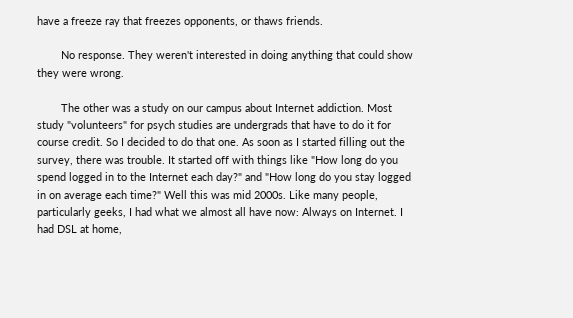have a freeze ray that freezes opponents, or thaws friends.

        No response. They weren't interested in doing anything that could show they were wrong.

        The other was a study on our campus about Internet addiction. Most study "volunteers" for psych studies are undergrads that have to do it for course credit. So I decided to do that one. As soon as I started filling out the survey, there was trouble. It started off with things like "How long do you spend logged in to the Internet each day?" and "How long do you stay logged in on average each time?" Well this was mid 2000s. Like many people, particularly geeks, I had what we almost all have now: Always on Internet. I had DSL at home,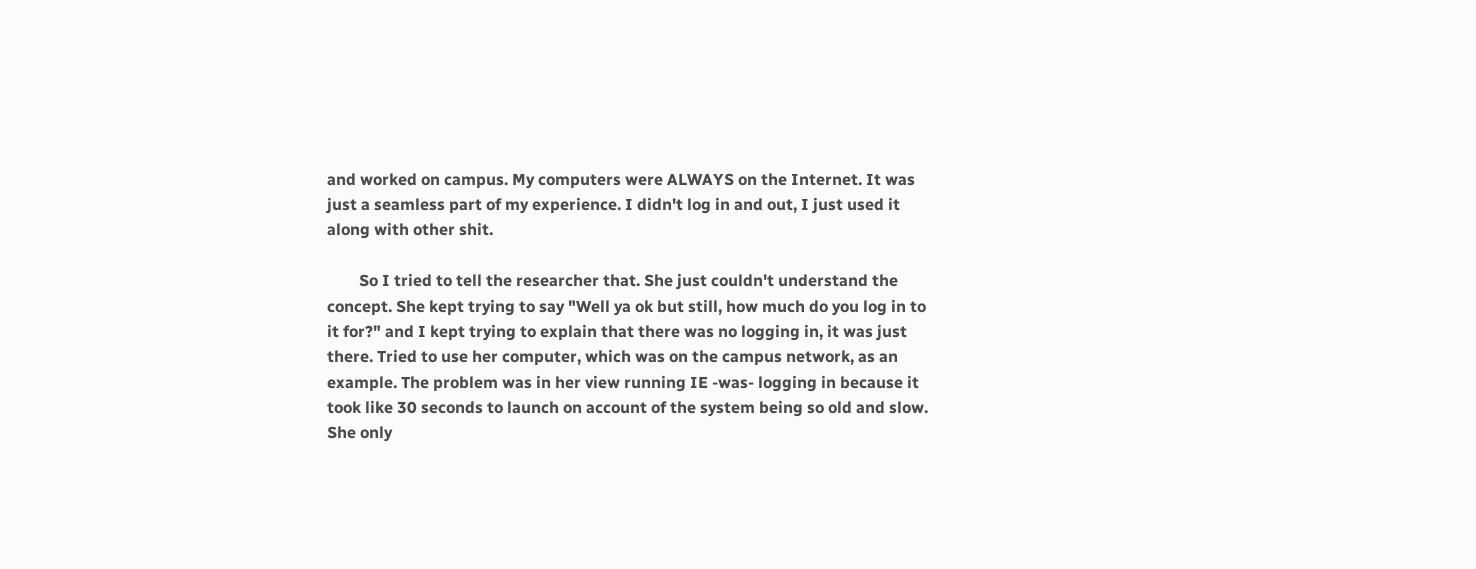and worked on campus. My computers were ALWAYS on the Internet. It was just a seamless part of my experience. I didn't log in and out, I just used it along with other shit.

        So I tried to tell the researcher that. She just couldn't understand the concept. She kept trying to say "Well ya ok but still, how much do you log in to it for?" and I kept trying to explain that there was no logging in, it was just there. Tried to use her computer, which was on the campus network, as an example. The problem was in her view running IE -was- logging in because it took like 30 seconds to launch on account of the system being so old and slow. She only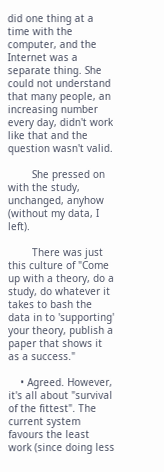did one thing at a time with the computer, and the Internet was a separate thing. She could not understand that many people, an increasing number every day, didn't work like that and the question wasn't valid.

        She pressed on with the study, unchanged, anyhow (without my data, I left).

        There was just this culture of "Come up with a theory, do a study, do whatever it takes to bash the data in to 'supporting' your theory, publish a paper that shows it as a success."

    • Agreed. However, it's all about "survival of the fittest". The current system favours the least work (since doing less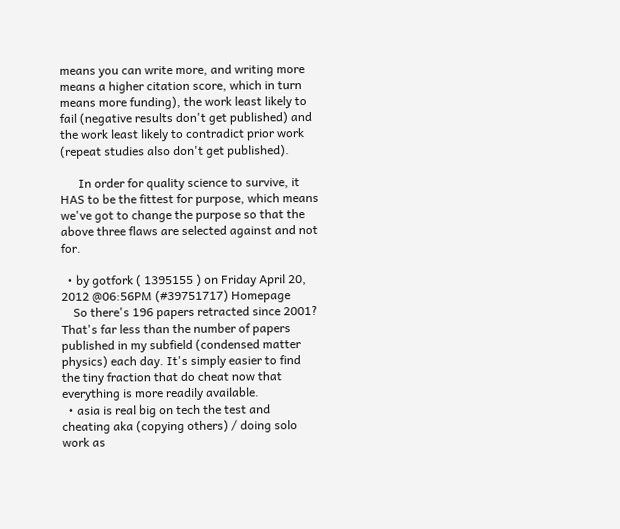means you can write more, and writing more means a higher citation score, which in turn means more funding), the work least likely to fail (negative results don't get published) and the work least likely to contradict prior work (repeat studies also don't get published).

      In order for quality science to survive, it HAS to be the fittest for purpose, which means we've got to change the purpose so that the above three flaws are selected against and not for.

  • by gotfork ( 1395155 ) on Friday April 20, 2012 @06:56PM (#39751717) Homepage
    So there's 196 papers retracted since 2001? That's far less than the number of papers published in my subfield (condensed matter physics) each day. It's simply easier to find the tiny fraction that do cheat now that everything is more readily available.
  • asia is real big on tech the test and cheating aka (copying others) / doing solo work as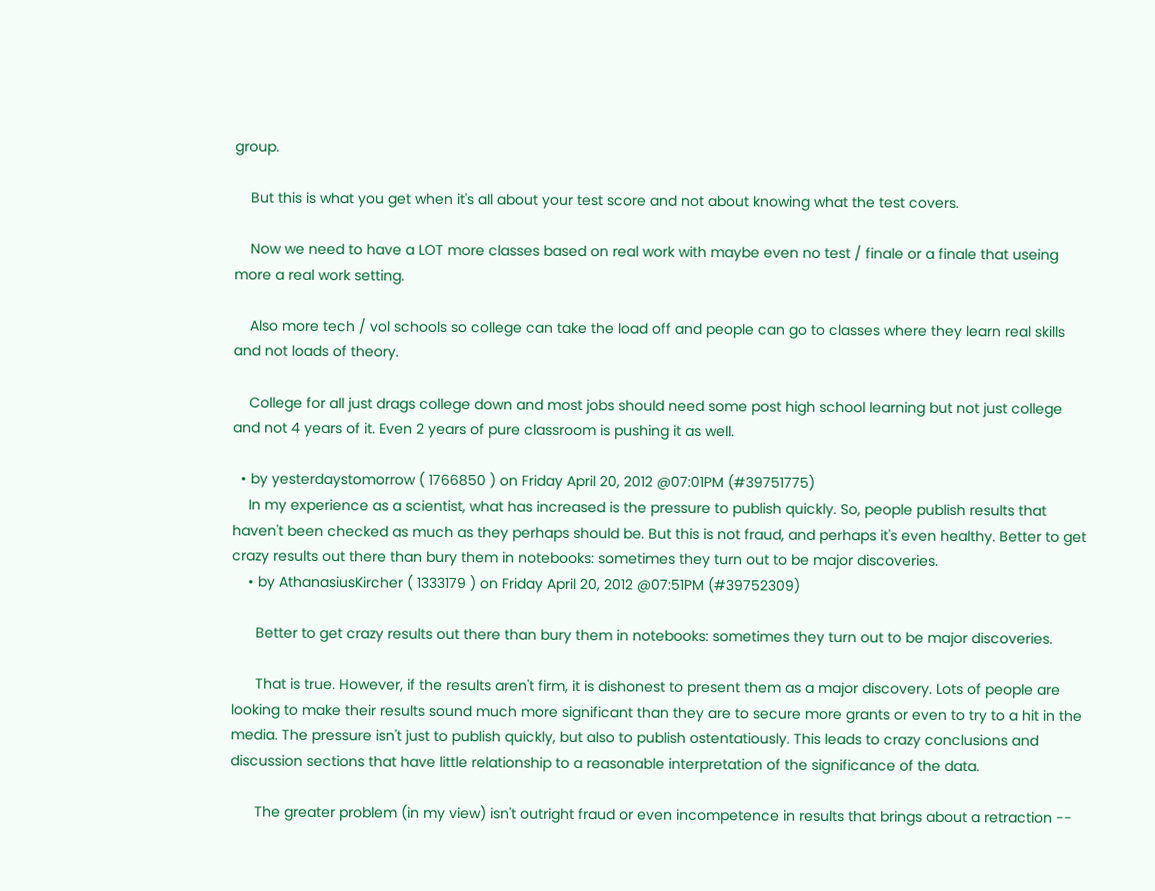group.

    But this is what you get when it's all about your test score and not about knowing what the test covers.

    Now we need to have a LOT more classes based on real work with maybe even no test / finale or a finale that useing more a real work setting.

    Also more tech / vol schools so college can take the load off and people can go to classes where they learn real skills and not loads of theory.

    College for all just drags college down and most jobs should need some post high school learning but not just college and not 4 years of it. Even 2 years of pure classroom is pushing it as well.

  • by yesterdaystomorrow ( 1766850 ) on Friday April 20, 2012 @07:01PM (#39751775)
    In my experience as a scientist, what has increased is the pressure to publish quickly. So, people publish results that haven't been checked as much as they perhaps should be. But this is not fraud, and perhaps it's even healthy. Better to get crazy results out there than bury them in notebooks: sometimes they turn out to be major discoveries.
    • by AthanasiusKircher ( 1333179 ) on Friday April 20, 2012 @07:51PM (#39752309)

      Better to get crazy results out there than bury them in notebooks: sometimes they turn out to be major discoveries.

      That is true. However, if the results aren't firm, it is dishonest to present them as a major discovery. Lots of people are looking to make their results sound much more significant than they are to secure more grants or even to try to a hit in the media. The pressure isn't just to publish quickly, but also to publish ostentatiously. This leads to crazy conclusions and discussion sections that have little relationship to a reasonable interpretation of the significance of the data.

      The greater problem (in my view) isn't outright fraud or even incompetence in results that brings about a retraction --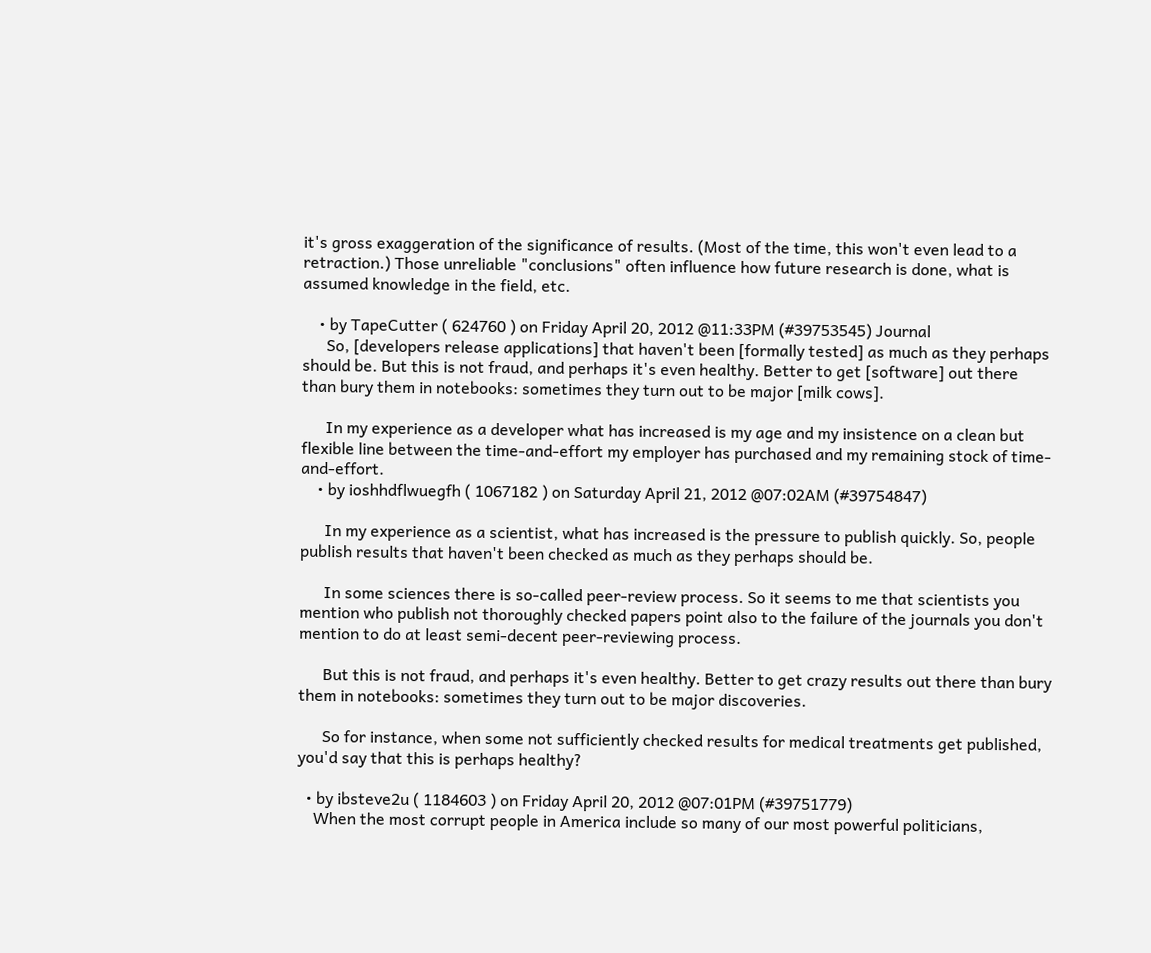it's gross exaggeration of the significance of results. (Most of the time, this won't even lead to a retraction.) Those unreliable "conclusions" often influence how future research is done, what is assumed knowledge in the field, etc.

    • by TapeCutter ( 624760 ) on Friday April 20, 2012 @11:33PM (#39753545) Journal
      So, [developers release applications] that haven't been [formally tested] as much as they perhaps should be. But this is not fraud, and perhaps it's even healthy. Better to get [software] out there than bury them in notebooks: sometimes they turn out to be major [milk cows].

      In my experience as a developer what has increased is my age and my insistence on a clean but flexible line between the time-and-effort my employer has purchased and my remaining stock of time-and-effort.
    • by ioshhdflwuegfh ( 1067182 ) on Saturday April 21, 2012 @07:02AM (#39754847)

      In my experience as a scientist, what has increased is the pressure to publish quickly. So, people publish results that haven't been checked as much as they perhaps should be.

      In some sciences there is so-called peer-review process. So it seems to me that scientists you mention who publish not thoroughly checked papers point also to the failure of the journals you don't mention to do at least semi-decent peer-reviewing process.

      But this is not fraud, and perhaps it's even healthy. Better to get crazy results out there than bury them in notebooks: sometimes they turn out to be major discoveries.

      So for instance, when some not sufficiently checked results for medical treatments get published, you'd say that this is perhaps healthy?

  • by ibsteve2u ( 1184603 ) on Friday April 20, 2012 @07:01PM (#39751779)
    When the most corrupt people in America include so many of our most powerful politicians,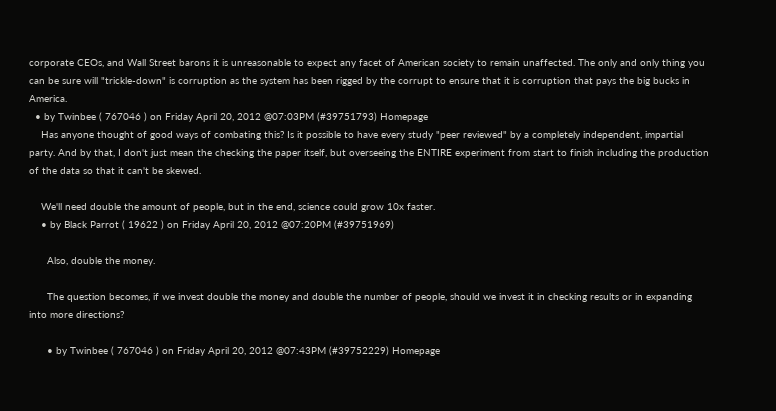corporate CEOs, and Wall Street barons it is unreasonable to expect any facet of American society to remain unaffected. The only and only thing you can be sure will "trickle-down" is corruption as the system has been rigged by the corrupt to ensure that it is corruption that pays the big bucks in America.
  • by Twinbee ( 767046 ) on Friday April 20, 2012 @07:03PM (#39751793) Homepage
    Has anyone thought of good ways of combating this? Is it possible to have every study "peer reviewed" by a completely independent, impartial party. And by that, I don't just mean the checking the paper itself, but overseeing the ENTIRE experiment from start to finish including the production of the data so that it can't be skewed.

    We'll need double the amount of people, but in the end, science could grow 10x faster.
    • by Black Parrot ( 19622 ) on Friday April 20, 2012 @07:20PM (#39751969)

      Also, double the money.

      The question becomes, if we invest double the money and double the number of people, should we invest it in checking results or in expanding into more directions?

      • by Twinbee ( 767046 ) on Friday April 20, 2012 @07:43PM (#39752229) Homepage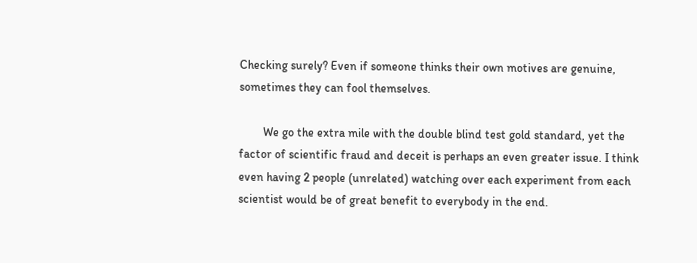Checking surely? Even if someone thinks their own motives are genuine, sometimes they can fool themselves.

        We go the extra mile with the double blind test gold standard, yet the factor of scientific fraud and deceit is perhaps an even greater issue. I think even having 2 people (unrelated) watching over each experiment from each scientist would be of great benefit to everybody in the end.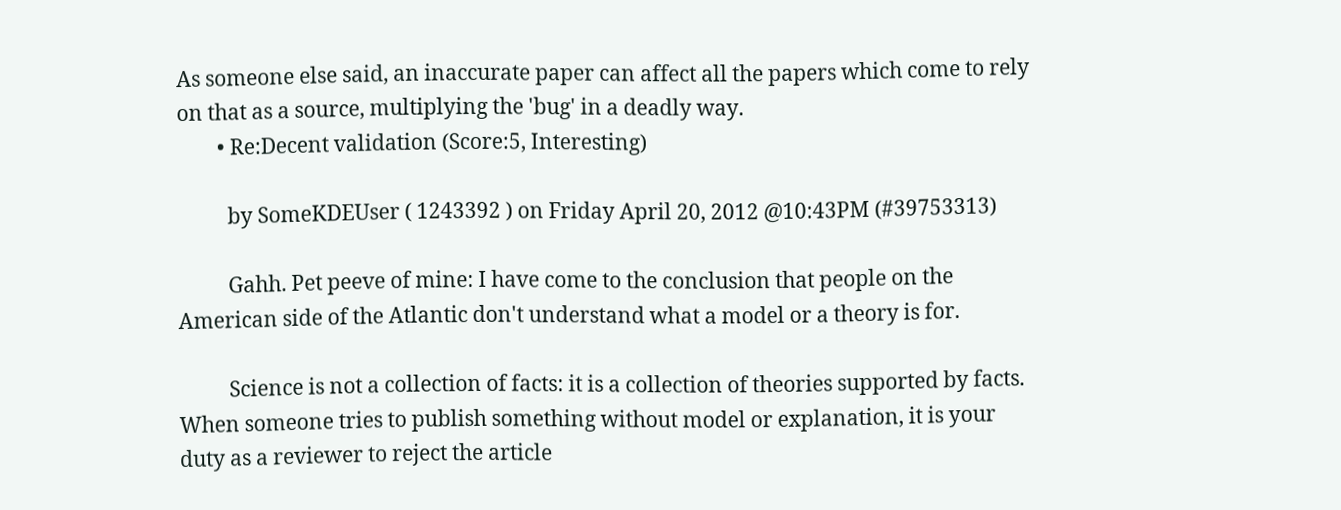As someone else said, an inaccurate paper can affect all the papers which come to rely on that as a source, multiplying the 'bug' in a deadly way.
        • Re:Decent validation (Score:5, Interesting)

          by SomeKDEUser ( 1243392 ) on Friday April 20, 2012 @10:43PM (#39753313)

          Gahh. Pet peeve of mine: I have come to the conclusion that people on the American side of the Atlantic don't understand what a model or a theory is for.

          Science is not a collection of facts: it is a collection of theories supported by facts. When someone tries to publish something without model or explanation, it is your duty as a reviewer to reject the article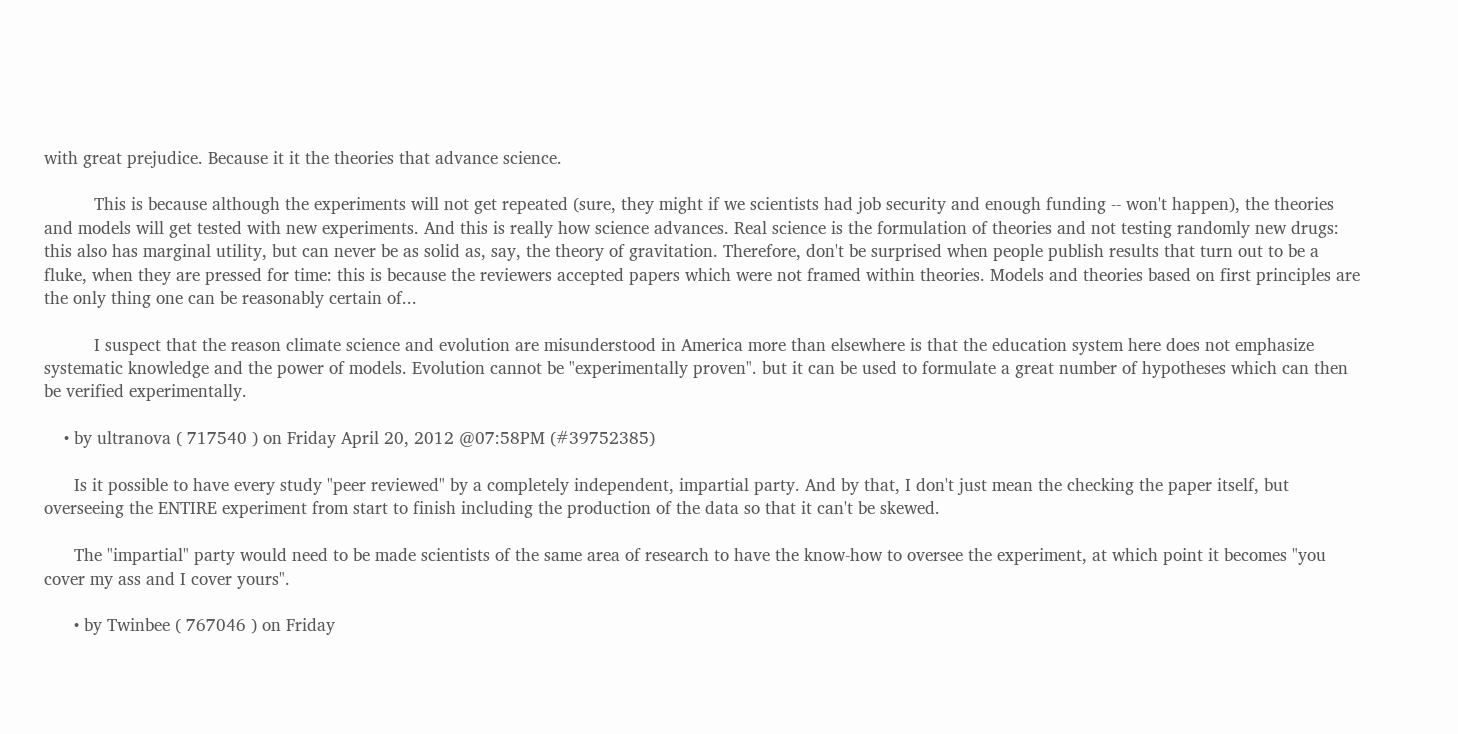with great prejudice. Because it it the theories that advance science.

          This is because although the experiments will not get repeated (sure, they might if we scientists had job security and enough funding -- won't happen), the theories and models will get tested with new experiments. And this is really how science advances. Real science is the formulation of theories and not testing randomly new drugs: this also has marginal utility, but can never be as solid as, say, the theory of gravitation. Therefore, don't be surprised when people publish results that turn out to be a fluke, when they are pressed for time: this is because the reviewers accepted papers which were not framed within theories. Models and theories based on first principles are the only thing one can be reasonably certain of...

          I suspect that the reason climate science and evolution are misunderstood in America more than elsewhere is that the education system here does not emphasize systematic knowledge and the power of models. Evolution cannot be "experimentally proven". but it can be used to formulate a great number of hypotheses which can then be verified experimentally.

    • by ultranova ( 717540 ) on Friday April 20, 2012 @07:58PM (#39752385)

      Is it possible to have every study "peer reviewed" by a completely independent, impartial party. And by that, I don't just mean the checking the paper itself, but overseeing the ENTIRE experiment from start to finish including the production of the data so that it can't be skewed.

      The "impartial" party would need to be made scientists of the same area of research to have the know-how to oversee the experiment, at which point it becomes "you cover my ass and I cover yours".

      • by Twinbee ( 767046 ) on Friday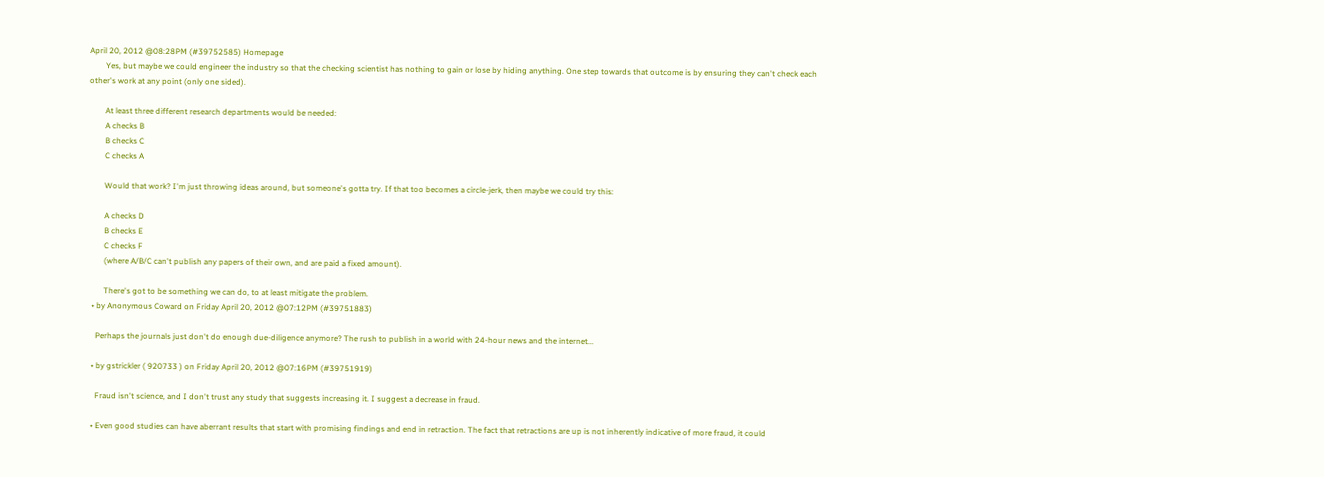April 20, 2012 @08:28PM (#39752585) Homepage
        Yes, but maybe we could engineer the industry so that the checking scientist has nothing to gain or lose by hiding anything. One step towards that outcome is by ensuring they can't check each other's work at any point (only one sided).

        At least three different research departments would be needed:
        A checks B
        B checks C
        C checks A

        Would that work? I'm just throwing ideas around, but someone's gotta try. If that too becomes a circle-jerk, then maybe we could try this:

        A checks D
        B checks E
        C checks F
        (where A/B/C can't publish any papers of their own, and are paid a fixed amount).

        There's got to be something we can do, to at least mitigate the problem.
  • by Anonymous Coward on Friday April 20, 2012 @07:12PM (#39751883)

    Perhaps the journals just don't do enough due-diligence anymore? The rush to publish in a world with 24-hour news and the internet...

  • by gstrickler ( 920733 ) on Friday April 20, 2012 @07:16PM (#39751919)

    Fraud isn't science, and I don't trust any study that suggests increasing it. I suggest a decrease in fraud.

  • Even good studies can have aberrant results that start with promising findings and end in retraction. The fact that retractions are up is not inherently indicative of more fraud, it could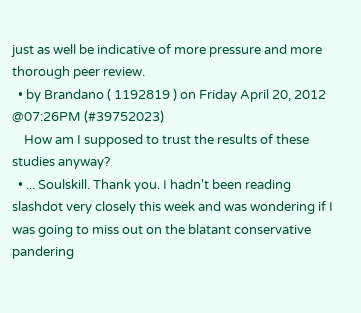just as well be indicative of more pressure and more thorough peer review.
  • by Brandano ( 1192819 ) on Friday April 20, 2012 @07:26PM (#39752023)
    How am I supposed to trust the results of these studies anyway?
  • ... Soulskill. Thank you. I hadn't been reading slashdot very closely this week and was wondering if I was going to miss out on the blatant conservative pandering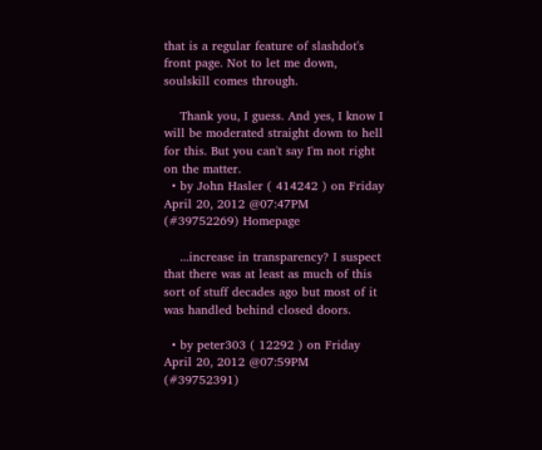that is a regular feature of slashdot's front page. Not to let me down, soulskill comes through.

    Thank you, I guess. And yes, I know I will be moderated straight down to hell for this. But you can't say I'm not right on the matter.
  • by John Hasler ( 414242 ) on Friday April 20, 2012 @07:47PM (#39752269) Homepage

    ...increase in transparency? I suspect that there was at least as much of this sort of stuff decades ago but most of it was handled behind closed doors.

  • by peter303 ( 12292 ) on Friday April 20, 2012 @07:59PM (#39752391)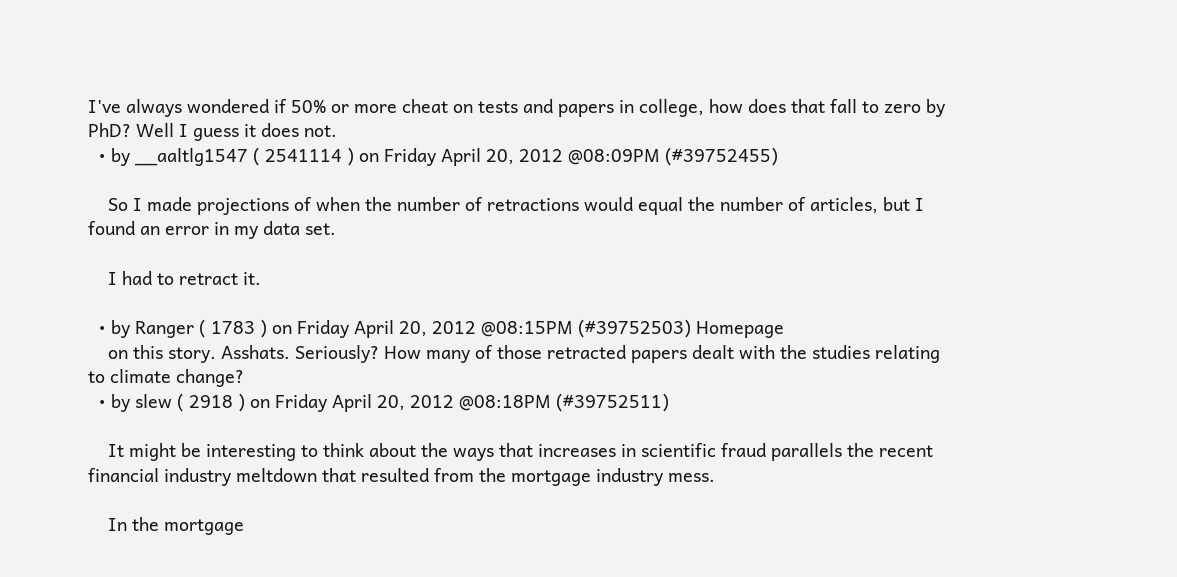I've always wondered if 50% or more cheat on tests and papers in college, how does that fall to zero by PhD? Well I guess it does not.
  • by __aaltlg1547 ( 2541114 ) on Friday April 20, 2012 @08:09PM (#39752455)

    So I made projections of when the number of retractions would equal the number of articles, but I found an error in my data set.

    I had to retract it.

  • by Ranger ( 1783 ) on Friday April 20, 2012 @08:15PM (#39752503) Homepage
    on this story. Asshats. Seriously? How many of those retracted papers dealt with the studies relating to climate change?
  • by slew ( 2918 ) on Friday April 20, 2012 @08:18PM (#39752511)

    It might be interesting to think about the ways that increases in scientific fraud parallels the recent financial industry meltdown that resulted from the mortgage industry mess.

    In the mortgage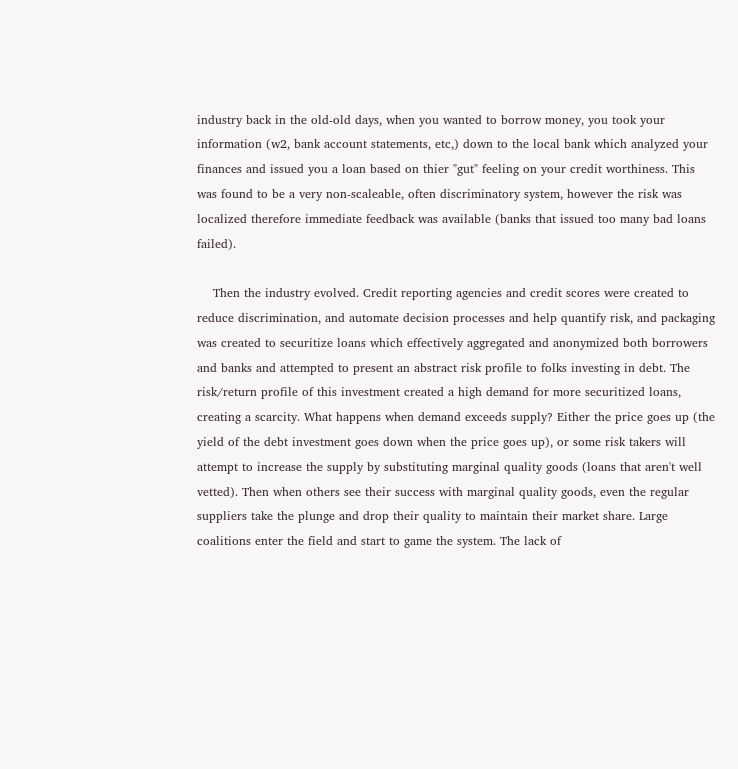industry back in the old-old days, when you wanted to borrow money, you took your information (w2, bank account statements, etc,) down to the local bank which analyzed your finances and issued you a loan based on thier "gut" feeling on your credit worthiness. This was found to be a very non-scaleable, often discriminatory system, however the risk was localized therefore immediate feedback was available (banks that issued too many bad loans failed).

    Then the industry evolved. Credit reporting agencies and credit scores were created to reduce discrimination, and automate decision processes and help quantify risk, and packaging was created to securitize loans which effectively aggregated and anonymized both borrowers and banks and attempted to present an abstract risk profile to folks investing in debt. The risk/return profile of this investment created a high demand for more securitized loans, creating a scarcity. What happens when demand exceeds supply? Either the price goes up (the yield of the debt investment goes down when the price goes up), or some risk takers will attempt to increase the supply by substituting marginal quality goods (loans that aren't well vetted). Then when others see their success with marginal quality goods, even the regular suppliers take the plunge and drop their quality to maintain their market share. Large coalitions enter the field and start to game the system. The lack of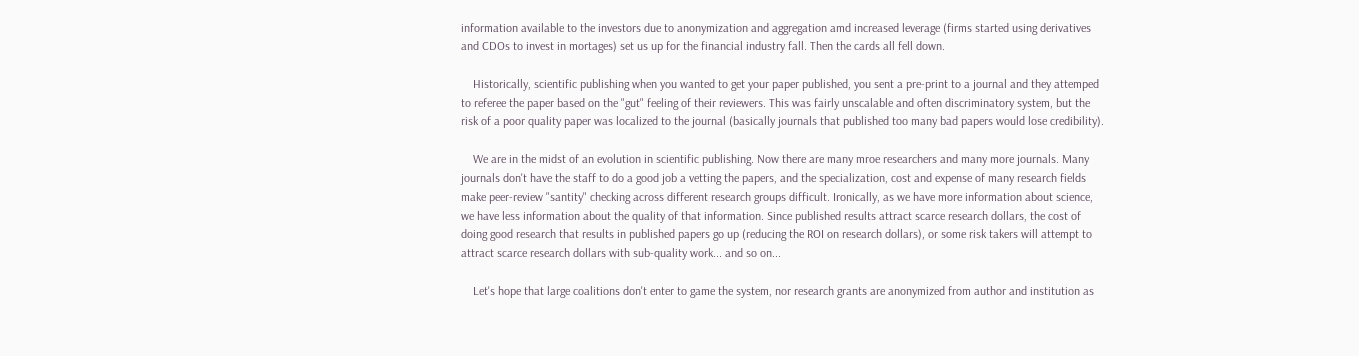information available to the investors due to anonymization and aggregation amd increased leverage (firms started using derivatives and CDOs to invest in mortages) set us up for the financial industry fall. Then the cards all fell down.

    Historically, scientific publishing when you wanted to get your paper published, you sent a pre-print to a journal and they attemped to referee the paper based on the "gut" feeling of their reviewers. This was fairly unscalable and often discriminatory system, but the risk of a poor quality paper was localized to the journal (basically journals that published too many bad papers would lose credibility).

    We are in the midst of an evolution in scientific publishing. Now there are many mroe researchers and many more journals. Many journals don't have the staff to do a good job a vetting the papers, and the specialization, cost and expense of many research fields make peer-review "santity" checking across different research groups difficult. Ironically, as we have more information about science, we have less information about the quality of that information. Since published results attract scarce research dollars, the cost of doing good research that results in published papers go up (reducing the ROI on research dollars), or some risk takers will attempt to attract scarce research dollars with sub-quality work... and so on...

    Let's hope that large coalitions don't enter to game the system, nor research grants are anonymized from author and institution as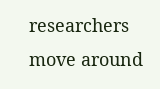researchers move around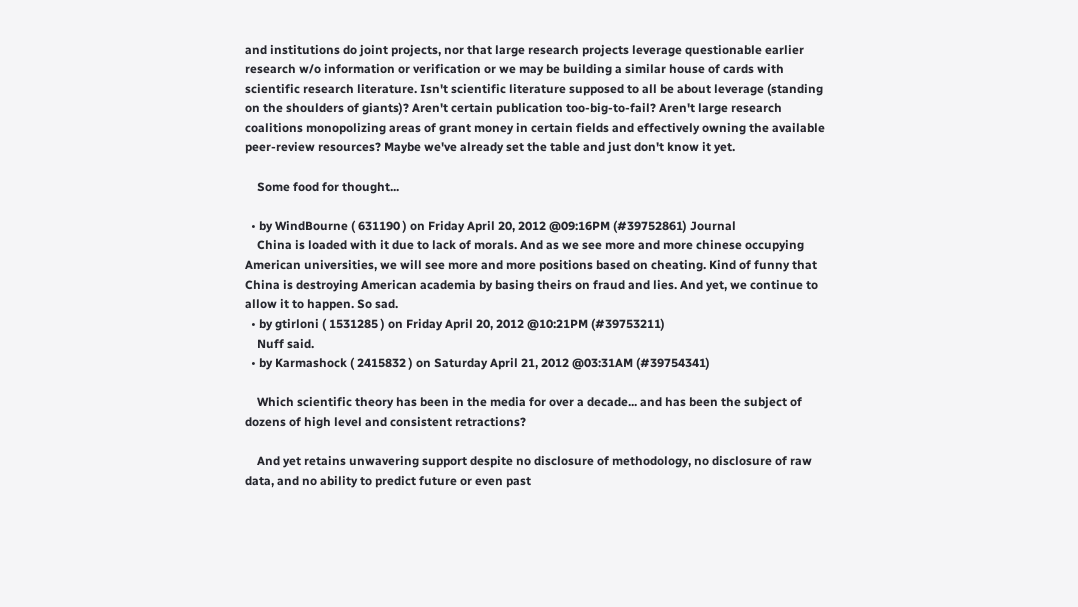and institutions do joint projects, nor that large research projects leverage questionable earlier research w/o information or verification or we may be building a similar house of cards with scientific research literature. Isn't scientific literature supposed to all be about leverage (standing on the shoulders of giants)? Aren't certain publication too-big-to-fail? Aren't large research coalitions monopolizing areas of grant money in certain fields and effectively owning the available peer-review resources? Maybe we've already set the table and just don't know it yet.

    Some food for thought...

  • by WindBourne ( 631190 ) on Friday April 20, 2012 @09:16PM (#39752861) Journal
    China is loaded with it due to lack of morals. And as we see more and more chinese occupying American universities, we will see more and more positions based on cheating. Kind of funny that China is destroying American academia by basing theirs on fraud and lies. And yet, we continue to allow it to happen. So sad.
  • by gtirloni ( 1531285 ) on Friday April 20, 2012 @10:21PM (#39753211)
    Nuff said.
  • by Karmashock ( 2415832 ) on Saturday April 21, 2012 @03:31AM (#39754341)

    Which scientific theory has been in the media for over a decade... and has been the subject of dozens of high level and consistent retractions?

    And yet retains unwavering support despite no disclosure of methodology, no disclosure of raw data, and no ability to predict future or even past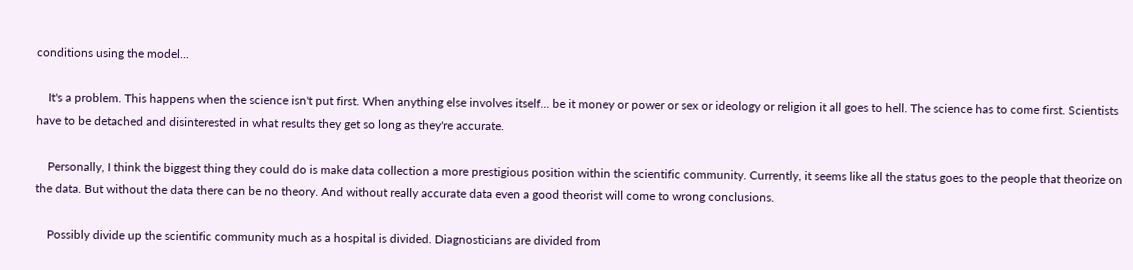conditions using the model...

    It's a problem. This happens when the science isn't put first. When anything else involves itself... be it money or power or sex or ideology or religion it all goes to hell. The science has to come first. Scientists have to be detached and disinterested in what results they get so long as they're accurate.

    Personally, I think the biggest thing they could do is make data collection a more prestigious position within the scientific community. Currently, it seems like all the status goes to the people that theorize on the data. But without the data there can be no theory. And without really accurate data even a good theorist will come to wrong conclusions.

    Possibly divide up the scientific community much as a hospital is divided. Diagnosticians are divided from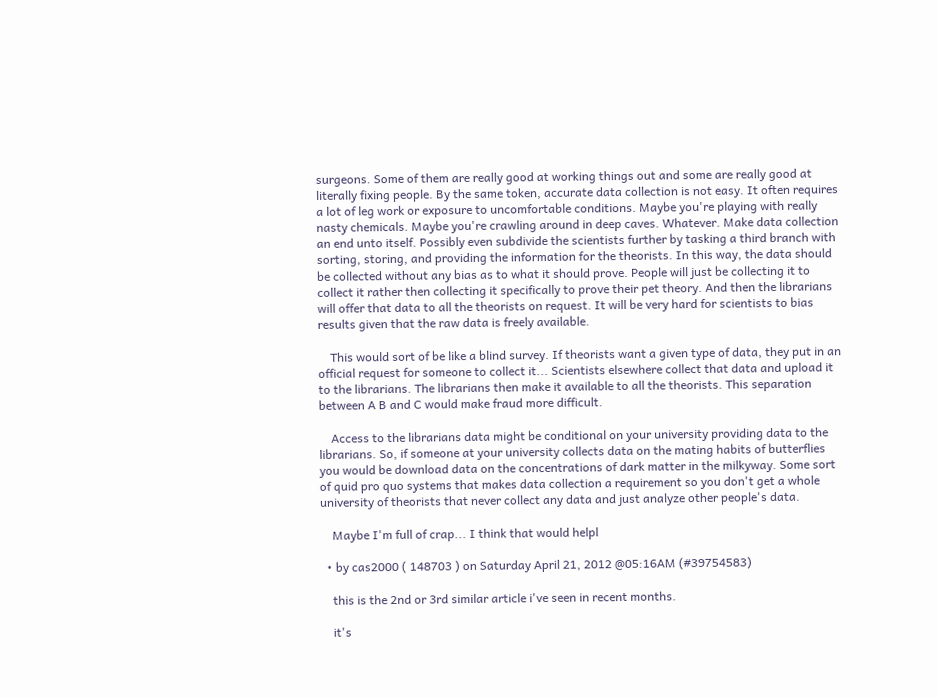surgeons. Some of them are really good at working things out and some are really good at literally fixing people. By the same token, accurate data collection is not easy. It often requires a lot of leg work or exposure to uncomfortable conditions. Maybe you're playing with really nasty chemicals. Maybe you're crawling around in deep caves. Whatever. Make data collection an end unto itself. Possibly even subdivide the scientists further by tasking a third branch with sorting, storing, and providing the information for the theorists. In this way, the data should be collected without any bias as to what it should prove. People will just be collecting it to collect it rather then collecting it specifically to prove their pet theory. And then the librarians will offer that data to all the theorists on request. It will be very hard for scientists to bias results given that the raw data is freely available.

    This would sort of be like a blind survey. If theorists want a given type of data, they put in an official request for someone to collect it... Scientists elsewhere collect that data and upload it to the librarians. The librarians then make it available to all the theorists. This separation between A B and C would make fraud more difficult.

    Access to the librarians data might be conditional on your university providing data to the librarians. So, if someone at your university collects data on the mating habits of butterflies you would be download data on the concentrations of dark matter in the milkyway. Some sort of quid pro quo systems that makes data collection a requirement so you don't get a whole university of theorists that never collect any data and just analyze other people's data.

    Maybe I'm full of crap... I think that would helpl

  • by cas2000 ( 148703 ) on Saturday April 21, 2012 @05:16AM (#39754583)

    this is the 2nd or 3rd similar article i've seen in recent months.

    it's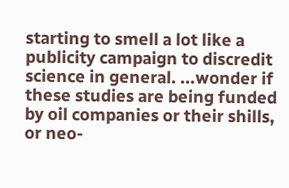starting to smell a lot like a publicity campaign to discredit science in general. ...wonder if these studies are being funded by oil companies or their shills, or neo-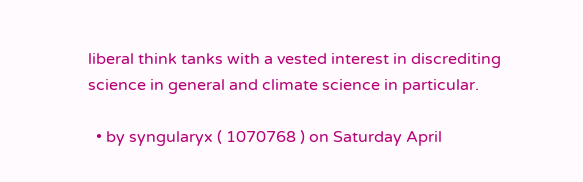liberal think tanks with a vested interest in discrediting science in general and climate science in particular.

  • by syngularyx ( 1070768 ) on Saturday April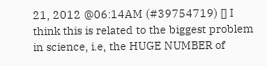21, 2012 @06:14AM (#39754719) [] I think this is related to the biggest problem in science, i.e, the HUGE NUMBER of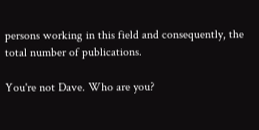persons working in this field and consequently, the total number of publications.

You're not Dave. Who are you?